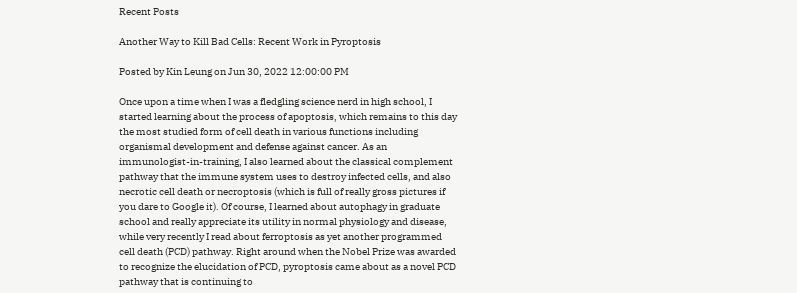Recent Posts

Another Way to Kill Bad Cells: Recent Work in Pyroptosis

Posted by Kin Leung on Jun 30, 2022 12:00:00 PM

Once upon a time when I was a fledgling science nerd in high school, I started learning about the process of apoptosis, which remains to this day the most studied form of cell death in various functions including organismal development and defense against cancer. As an immunologist-in-training, I also learned about the classical complement pathway that the immune system uses to destroy infected cells, and also necrotic cell death or necroptosis (which is full of really gross pictures if you dare to Google it). Of course, I learned about autophagy in graduate school and really appreciate its utility in normal physiology and disease, while very recently I read about ferroptosis as yet another programmed cell death (PCD) pathway. Right around when the Nobel Prize was awarded to recognize the elucidation of PCD, pyroptosis came about as a novel PCD pathway that is continuing to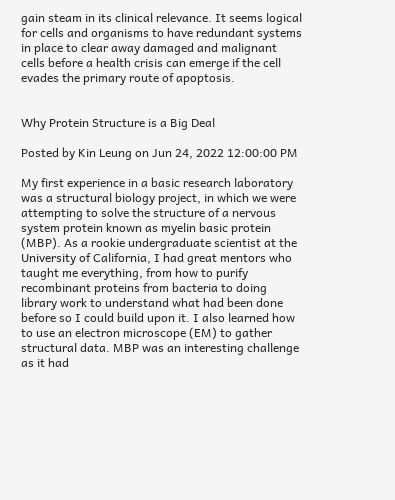gain steam in its clinical relevance. It seems logical for cells and organisms to have redundant systems in place to clear away damaged and malignant cells before a health crisis can emerge if the cell evades the primary route of apoptosis.


Why Protein Structure is a Big Deal

Posted by Kin Leung on Jun 24, 2022 12:00:00 PM

My first experience in a basic research laboratory was a structural biology project, in which we were attempting to solve the structure of a nervous system protein known as myelin basic protein (MBP). As a rookie undergraduate scientist at the University of California, I had great mentors who taught me everything, from how to purify recombinant proteins from bacteria to doing library work to understand what had been done before so I could build upon it. I also learned how to use an electron microscope (EM) to gather structural data. MBP was an interesting challenge as it had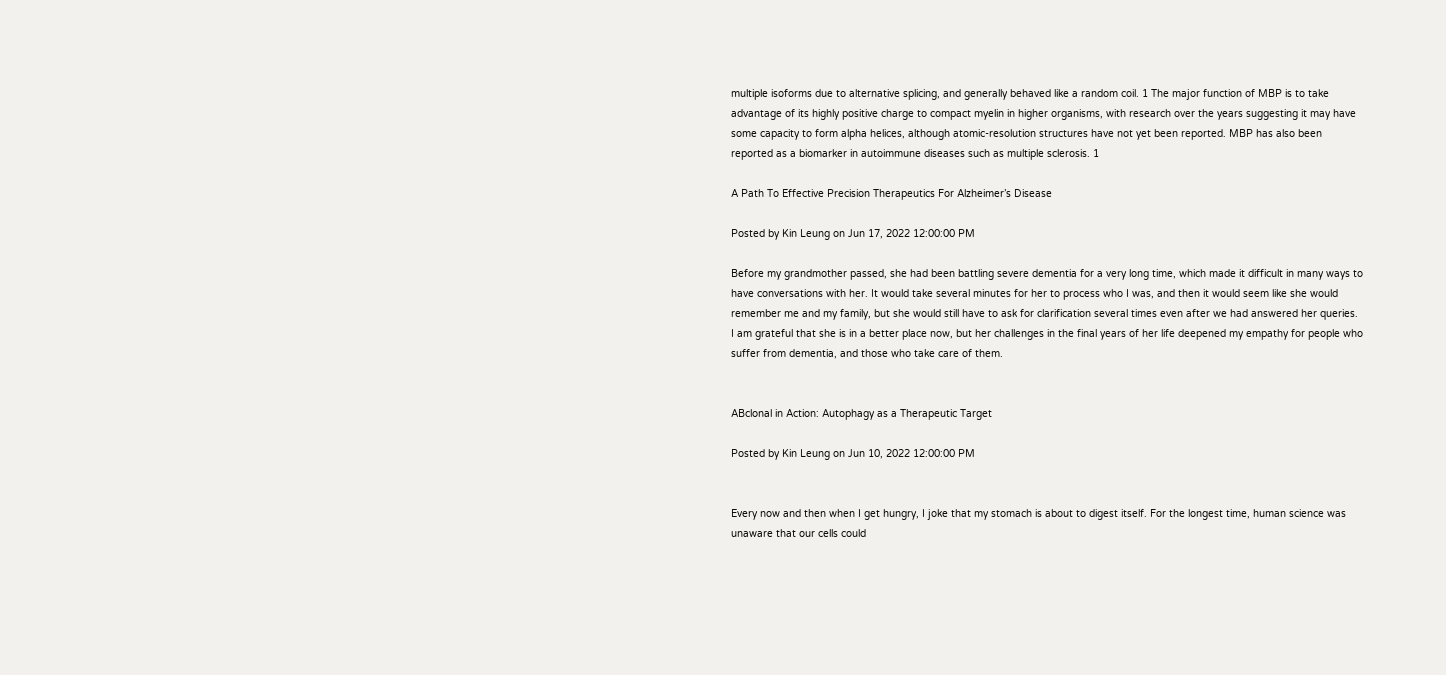multiple isoforms due to alternative splicing, and generally behaved like a random coil. 1 The major function of MBP is to take advantage of its highly positive charge to compact myelin in higher organisms, with research over the years suggesting it may have some capacity to form alpha helices, although atomic-resolution structures have not yet been reported. MBP has also been reported as a biomarker in autoimmune diseases such as multiple sclerosis. 1

A Path To Effective Precision Therapeutics For Alzheimer’s Disease

Posted by Kin Leung on Jun 17, 2022 12:00:00 PM

Before my grandmother passed, she had been battling severe dementia for a very long time, which made it difficult in many ways to have conversations with her. It would take several minutes for her to process who I was, and then it would seem like she would remember me and my family, but she would still have to ask for clarification several times even after we had answered her queries. I am grateful that she is in a better place now, but her challenges in the final years of her life deepened my empathy for people who suffer from dementia, and those who take care of them.


ABclonal in Action: Autophagy as a Therapeutic Target

Posted by Kin Leung on Jun 10, 2022 12:00:00 PM


Every now and then when I get hungry, I joke that my stomach is about to digest itself. For the longest time, human science was unaware that our cells could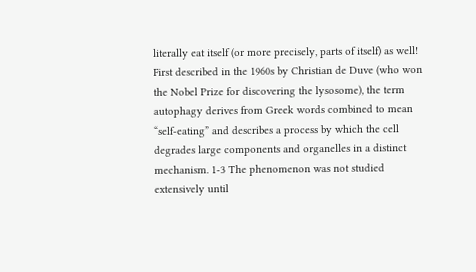literally eat itself (or more precisely, parts of itself) as well! First described in the 1960s by Christian de Duve (who won the Nobel Prize for discovering the lysosome), the term autophagy derives from Greek words combined to mean “self-eating” and describes a process by which the cell degrades large components and organelles in a distinct mechanism. 1-3 The phenomenon was not studied extensively until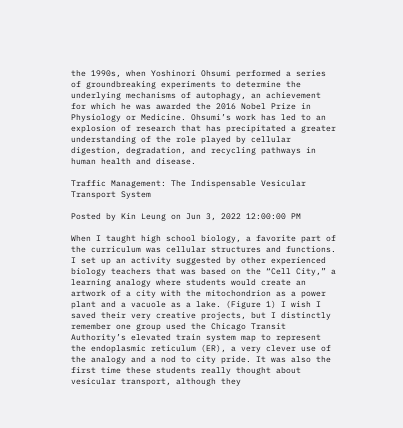the 1990s, when Yoshinori Ohsumi performed a series of groundbreaking experiments to determine the underlying mechanisms of autophagy, an achievement for which he was awarded the 2016 Nobel Prize in Physiology or Medicine. Ohsumi’s work has led to an explosion of research that has precipitated a greater understanding of the role played by cellular digestion, degradation, and recycling pathways in human health and disease.

Traffic Management: The Indispensable Vesicular Transport System

Posted by Kin Leung on Jun 3, 2022 12:00:00 PM

When I taught high school biology, a favorite part of the curriculum was cellular structures and functions. I set up an activity suggested by other experienced biology teachers that was based on the “Cell City,” a learning analogy where students would create an artwork of a city with the mitochondrion as a power plant and a vacuole as a lake. (Figure 1) I wish I saved their very creative projects, but I distinctly remember one group used the Chicago Transit Authority’s elevated train system map to represent the endoplasmic reticulum (ER), a very clever use of the analogy and a nod to city pride. It was also the first time these students really thought about vesicular transport, although they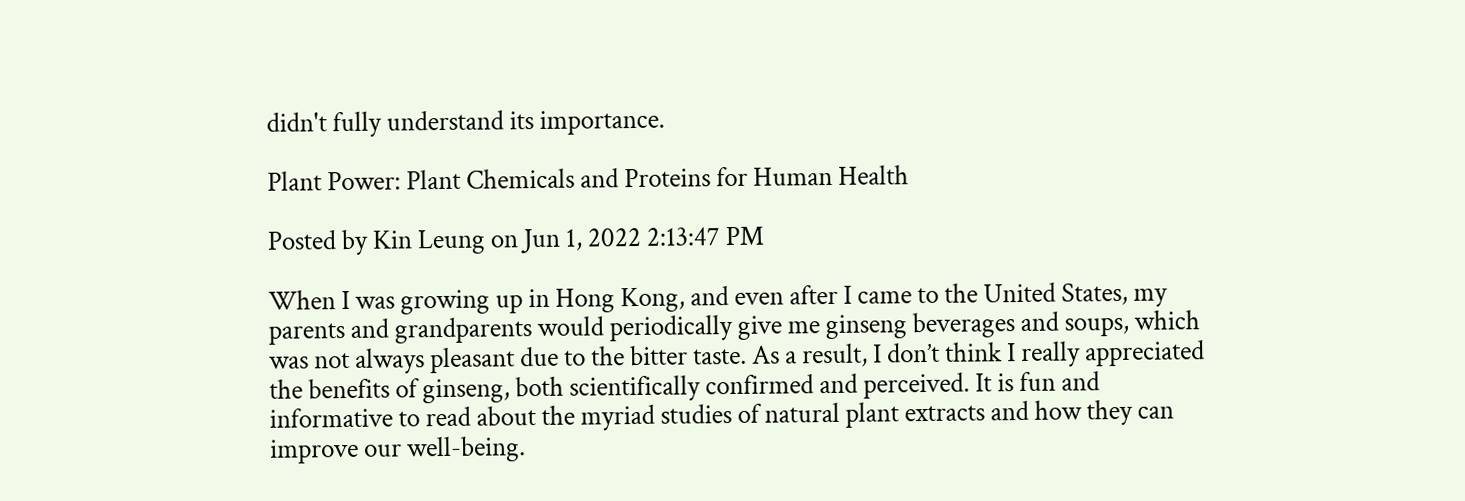didn't fully understand its importance.

Plant Power: Plant Chemicals and Proteins for Human Health

Posted by Kin Leung on Jun 1, 2022 2:13:47 PM

When I was growing up in Hong Kong, and even after I came to the United States, my parents and grandparents would periodically give me ginseng beverages and soups, which was not always pleasant due to the bitter taste. As a result, I don’t think I really appreciated the benefits of ginseng, both scientifically confirmed and perceived. It is fun and informative to read about the myriad studies of natural plant extracts and how they can improve our well-being.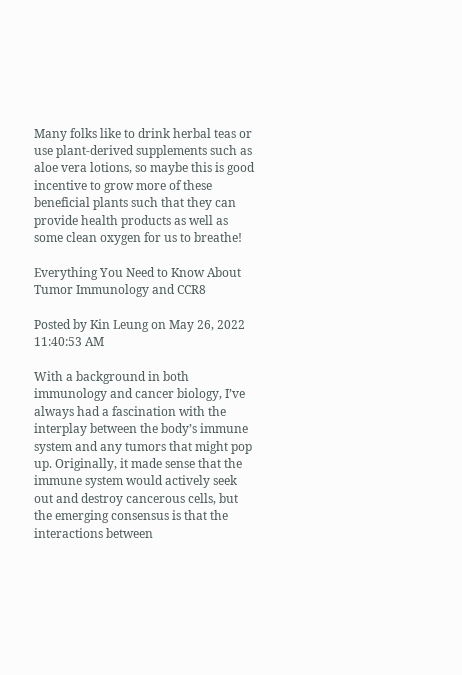Many folks like to drink herbal teas or use plant-derived supplements such as aloe vera lotions, so maybe this is good incentive to grow more of these beneficial plants such that they can provide health products as well as some clean oxygen for us to breathe!

Everything You Need to Know About Tumor Immunology and CCR8

Posted by Kin Leung on May 26, 2022 11:40:53 AM

With a background in both immunology and cancer biology, I’ve always had a fascination with the interplay between the body’s immune system and any tumors that might pop up. Originally, it made sense that the immune system would actively seek out and destroy cancerous cells, but the emerging consensus is that the interactions between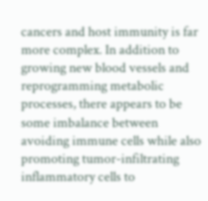cancers and host immunity is far more complex. In addition to growing new blood vessels and reprogramming metabolic processes, there appears to be some imbalance between avoiding immune cells while also promoting tumor-infiltrating inflammatory cells to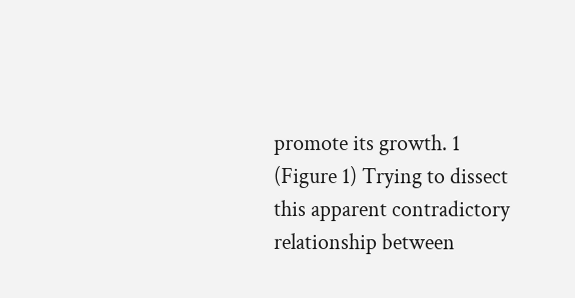promote its growth. 1 (Figure 1) Trying to dissect this apparent contradictory relationship between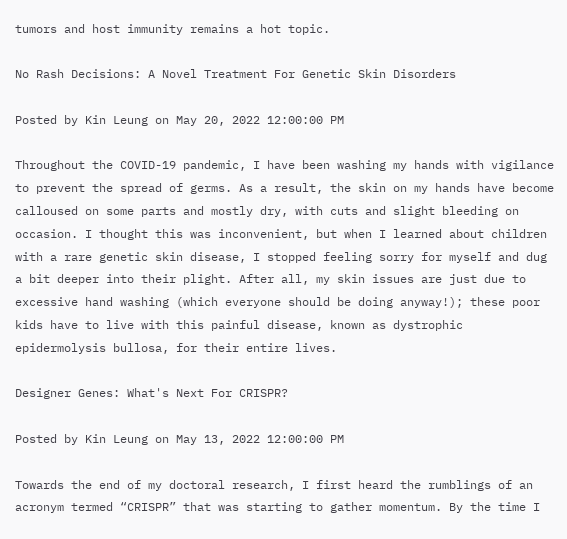tumors and host immunity remains a hot topic.

No Rash Decisions: A Novel Treatment For Genetic Skin Disorders

Posted by Kin Leung on May 20, 2022 12:00:00 PM

Throughout the COVID-19 pandemic, I have been washing my hands with vigilance to prevent the spread of germs. As a result, the skin on my hands have become calloused on some parts and mostly dry, with cuts and slight bleeding on occasion. I thought this was inconvenient, but when I learned about children with a rare genetic skin disease, I stopped feeling sorry for myself and dug a bit deeper into their plight. After all, my skin issues are just due to excessive hand washing (which everyone should be doing anyway!); these poor kids have to live with this painful disease, known as dystrophic epidermolysis bullosa, for their entire lives.

Designer Genes: What's Next For CRISPR?

Posted by Kin Leung on May 13, 2022 12:00:00 PM

Towards the end of my doctoral research, I first heard the rumblings of an acronym termed “CRISPR” that was starting to gather momentum. By the time I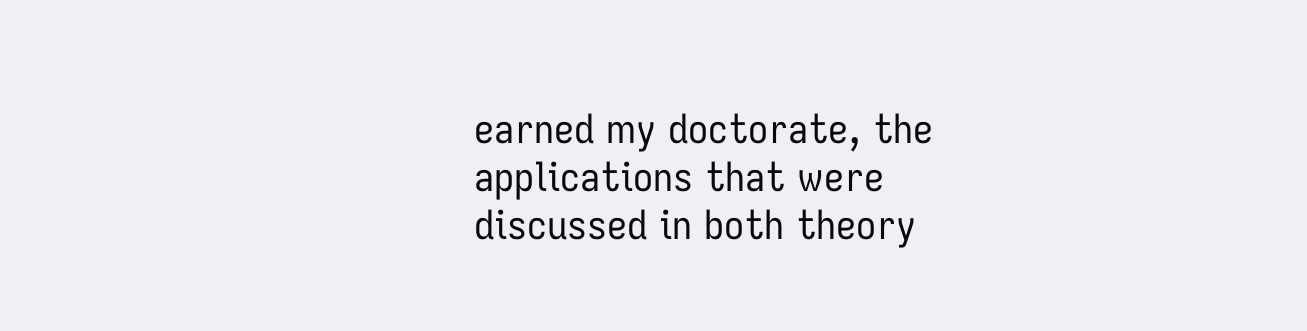earned my doctorate, the applications that were discussed in both theory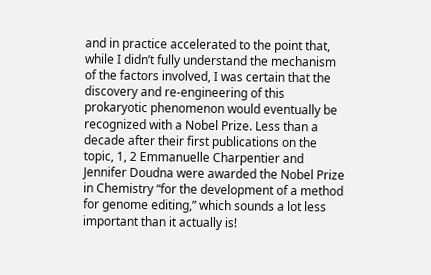and in practice accelerated to the point that, while I didn’t fully understand the mechanism of the factors involved, I was certain that the discovery and re-engineering of this prokaryotic phenomenon would eventually be recognized with a Nobel Prize. Less than a decade after their first publications on the topic, 1, 2 Emmanuelle Charpentier and Jennifer Doudna were awarded the Nobel Prize in Chemistry “for the development of a method for genome editing,” which sounds a lot less important than it actually is!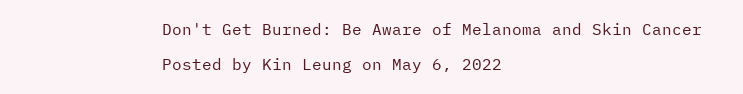Don't Get Burned: Be Aware of Melanoma and Skin Cancer

Posted by Kin Leung on May 6, 2022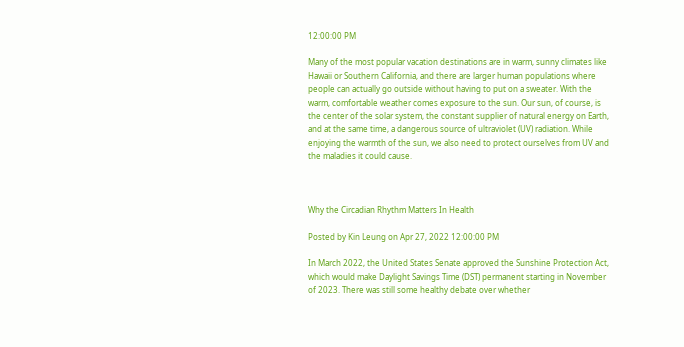12:00:00 PM

Many of the most popular vacation destinations are in warm, sunny climates like Hawaii or Southern California, and there are larger human populations where people can actually go outside without having to put on a sweater. With the warm, comfortable weather comes exposure to the sun. Our sun, of course, is the center of the solar system, the constant supplier of natural energy on Earth, and at the same time, a dangerous source of ultraviolet (UV) radiation. While enjoying the warmth of the sun, we also need to protect ourselves from UV and the maladies it could cause.



Why the Circadian Rhythm Matters In Health

Posted by Kin Leung on Apr 27, 2022 12:00:00 PM

In March 2022, the United States Senate approved the Sunshine Protection Act, which would make Daylight Savings Time (DST) permanent starting in November of 2023. There was still some healthy debate over whether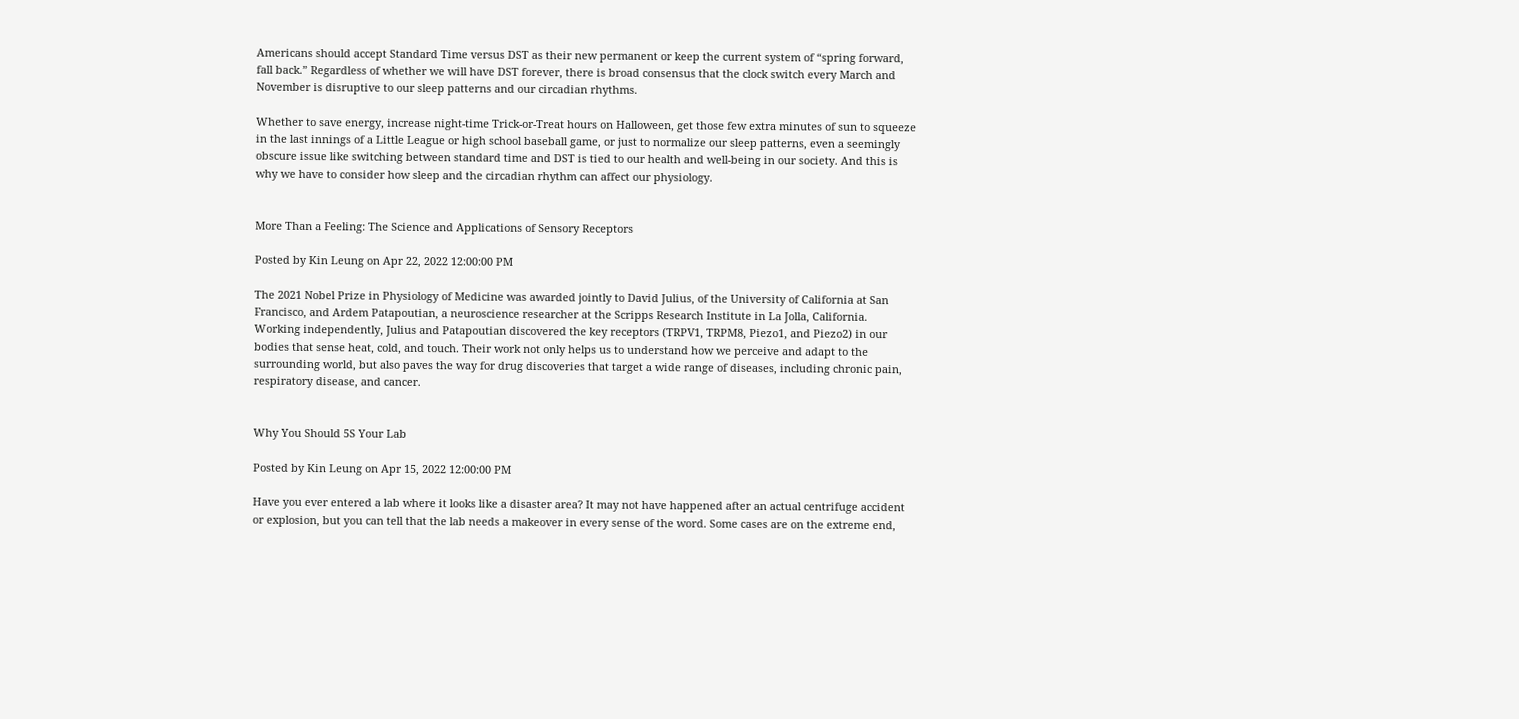Americans should accept Standard Time versus DST as their new permanent or keep the current system of “spring forward, fall back.” Regardless of whether we will have DST forever, there is broad consensus that the clock switch every March and November is disruptive to our sleep patterns and our circadian rhythms.

Whether to save energy, increase night-time Trick-or-Treat hours on Halloween, get those few extra minutes of sun to squeeze in the last innings of a Little League or high school baseball game, or just to normalize our sleep patterns, even a seemingly obscure issue like switching between standard time and DST is tied to our health and well-being in our society. And this is why we have to consider how sleep and the circadian rhythm can affect our physiology.


More Than a Feeling: The Science and Applications of Sensory Receptors

Posted by Kin Leung on Apr 22, 2022 12:00:00 PM

The 2021 Nobel Prize in Physiology of Medicine was awarded jointly to David Julius, of the University of California at San Francisco, and Ardem Patapoutian, a neuroscience researcher at the Scripps Research Institute in La Jolla, California. Working independently, Julius and Patapoutian discovered the key receptors (TRPV1, TRPM8, Piezo1, and Piezo2) in our bodies that sense heat, cold, and touch. Their work not only helps us to understand how we perceive and adapt to the surrounding world, but also paves the way for drug discoveries that target a wide range of diseases, including chronic pain, respiratory disease, and cancer.


Why You Should 5S Your Lab

Posted by Kin Leung on Apr 15, 2022 12:00:00 PM

Have you ever entered a lab where it looks like a disaster area? It may not have happened after an actual centrifuge accident or explosion, but you can tell that the lab needs a makeover in every sense of the word. Some cases are on the extreme end,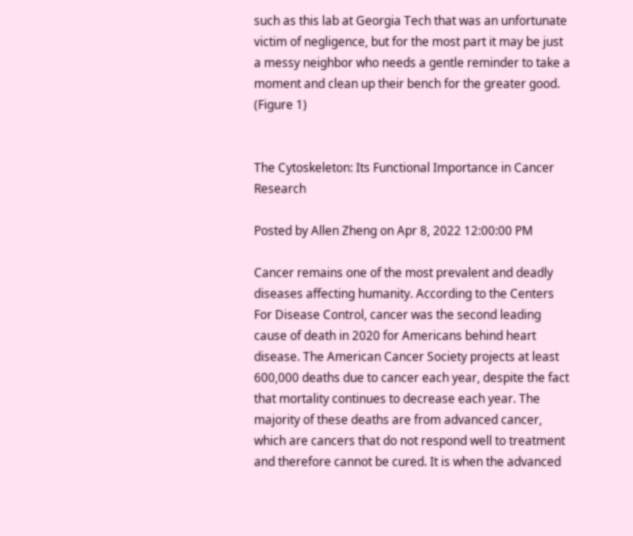such as this lab at Georgia Tech that was an unfortunate victim of negligence, but for the most part it may be just a messy neighbor who needs a gentle reminder to take a moment and clean up their bench for the greater good. (Figure 1)


The Cytoskeleton: Its Functional Importance in Cancer Research

Posted by Allen Zheng on Apr 8, 2022 12:00:00 PM

Cancer remains one of the most prevalent and deadly diseases affecting humanity. According to the Centers For Disease Control, cancer was the second leading cause of death in 2020 for Americans behind heart disease. The American Cancer Society projects at least 600,000 deaths due to cancer each year, despite the fact that mortality continues to decrease each year. The majority of these deaths are from advanced cancer, which are cancers that do not respond well to treatment and therefore cannot be cured. It is when the advanced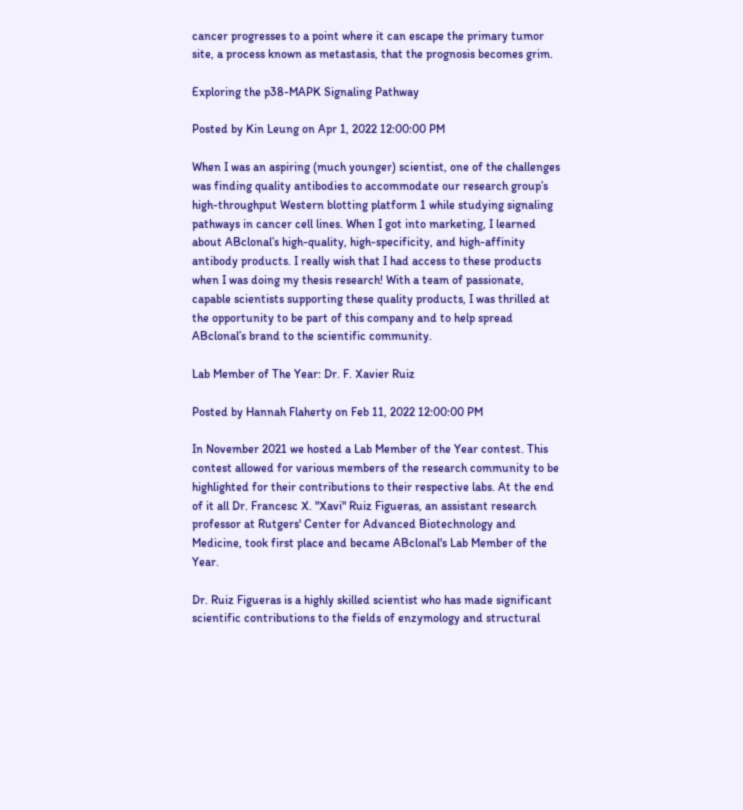cancer progresses to a point where it can escape the primary tumor site, a process known as metastasis, that the prognosis becomes grim.

Exploring the p38-MAPK Signaling Pathway

Posted by Kin Leung on Apr 1, 2022 12:00:00 PM

When I was an aspiring (much younger) scientist, one of the challenges was finding quality antibodies to accommodate our research group’s high-throughput Western blotting platform 1 while studying signaling pathways in cancer cell lines. When I got into marketing, I learned about ABclonal’s high-quality, high-specificity, and high-affinity antibody products. I really wish that I had access to these products when I was doing my thesis research! With a team of passionate, capable scientists supporting these quality products, I was thrilled at the opportunity to be part of this company and to help spread ABclonal’s brand to the scientific community.

Lab Member of The Year: Dr. F. Xavier Ruiz

Posted by Hannah Flaherty on Feb 11, 2022 12:00:00 PM

In November 2021 we hosted a Lab Member of the Year contest. This contest allowed for various members of the research community to be highlighted for their contributions to their respective labs. At the end of it all Dr. Francesc X. "Xavi" Ruiz Figueras, an assistant research professor at Rutgers' Center for Advanced Biotechnology and Medicine, took first place and became ABclonal's Lab Member of the Year.

Dr. Ruiz Figueras is a highly skilled scientist who has made significant scientific contributions to the fields of enzymology and structural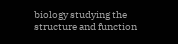biology studying the structure and function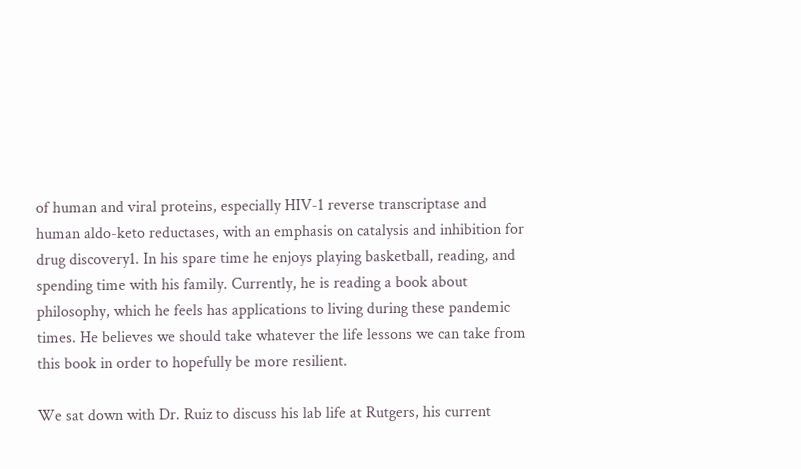of human and viral proteins, especially HIV-1 reverse transcriptase and human aldo-keto reductases, with an emphasis on catalysis and inhibition for drug discovery1. In his spare time he enjoys playing basketball, reading, and spending time with his family. Currently, he is reading a book about philosophy, which he feels has applications to living during these pandemic times. He believes we should take whatever the life lessons we can take from this book in order to hopefully be more resilient.

We sat down with Dr. Ruiz to discuss his lab life at Rutgers, his current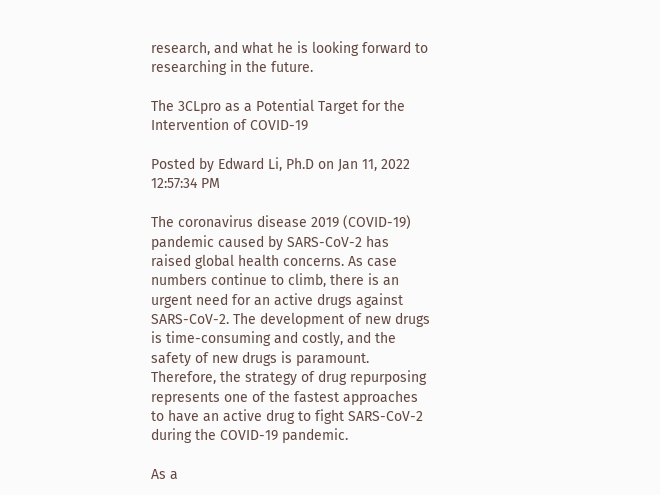research, and what he is looking forward to researching in the future.

The 3CLpro as a Potential Target for the Intervention of COVID-19

Posted by Edward Li, Ph.D on Jan 11, 2022 12:57:34 PM

The coronavirus disease 2019 (COVID-19) pandemic caused by SARS-CoV-2 has raised global health concerns. As case numbers continue to climb, there is an urgent need for an active drugs against SARS-CoV-2. The development of new drugs is time-consuming and costly, and the safety of new drugs is paramount. Therefore, the strategy of drug repurposing represents one of the fastest approaches to have an active drug to fight SARS-CoV-2 during the COVID-19 pandemic.

As a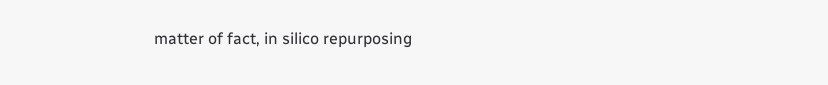matter of fact, in silico repurposing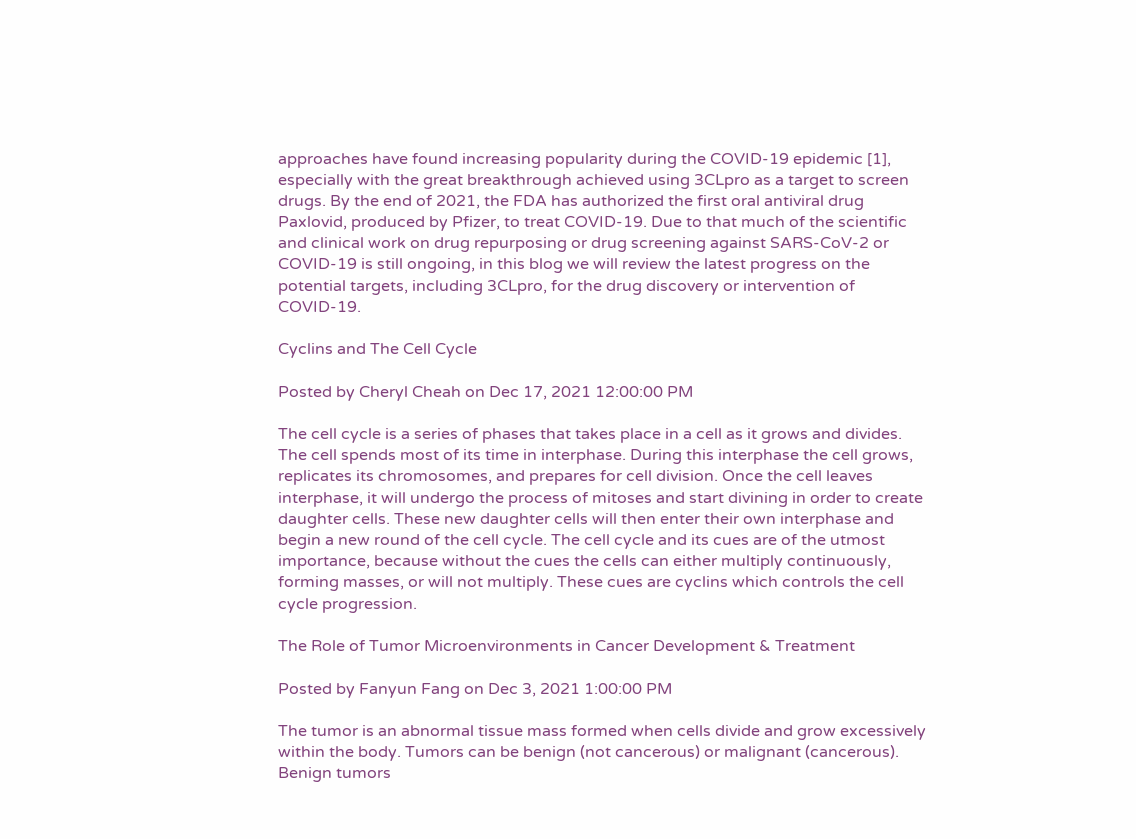approaches have found increasing popularity during the COVID-19 epidemic [1], especially with the great breakthrough achieved using 3CLpro as a target to screen drugs. By the end of 2021, the FDA has authorized the first oral antiviral drug Paxlovid, produced by Pfizer, to treat COVID-19. Due to that much of the scientific and clinical work on drug repurposing or drug screening against SARS-CoV-2 or COVID-19 is still ongoing, in this blog we will review the latest progress on the potential targets, including 3CLpro, for the drug discovery or intervention of COVID-19.

Cyclins and The Cell Cycle

Posted by Cheryl Cheah on Dec 17, 2021 12:00:00 PM

The cell cycle is a series of phases that takes place in a cell as it grows and divides. The cell spends most of its time in interphase. During this interphase the cell grows, replicates its chromosomes, and prepares for cell division. Once the cell leaves interphase, it will undergo the process of mitoses and start divining in order to create daughter cells. These new daughter cells will then enter their own interphase and begin a new round of the cell cycle. The cell cycle and its cues are of the utmost importance, because without the cues the cells can either multiply continuously, forming masses, or will not multiply. These cues are cyclins which controls the cell cycle progression.

The Role of Tumor Microenvironments in Cancer Development & Treatment

Posted by Fanyun Fang on Dec 3, 2021 1:00:00 PM

The tumor is an abnormal tissue mass formed when cells divide and grow excessively within the body. Tumors can be benign (not cancerous) or malignant (cancerous). Benign tumors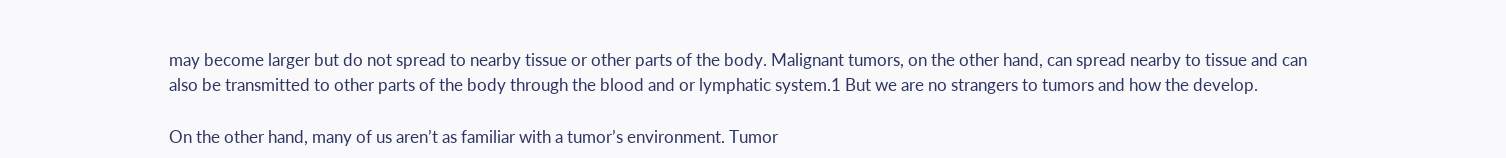may become larger but do not spread to nearby tissue or other parts of the body. Malignant tumors, on the other hand, can spread nearby to tissue and can also be transmitted to other parts of the body through the blood and or lymphatic system.1 But we are no strangers to tumors and how the develop.

On the other hand, many of us aren’t as familiar with a tumor’s environment. Tumor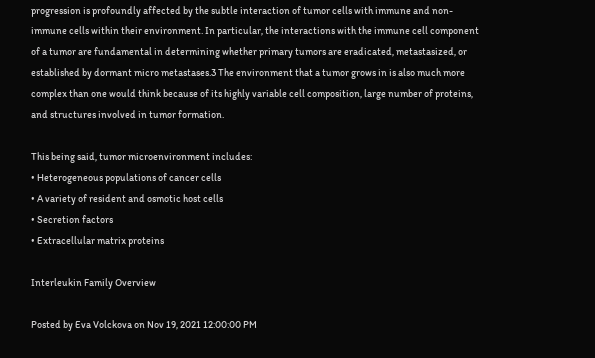progression is profoundly affected by the subtle interaction of tumor cells with immune and non-immune cells within their environment. In particular, the interactions with the immune cell component of a tumor are fundamental in determining whether primary tumors are eradicated, metastasized, or established by dormant micro metastases.3 The environment that a tumor grows in is also much more complex than one would think because of its highly variable cell composition, large number of proteins, and structures involved in tumor formation.

This being said, tumor microenvironment includes:
• Heterogeneous populations of cancer cells
• A variety of resident and osmotic host cells
• Secretion factors
• Extracellular matrix proteins

Interleukin Family Overview

Posted by Eva Volckova on Nov 19, 2021 12:00:00 PM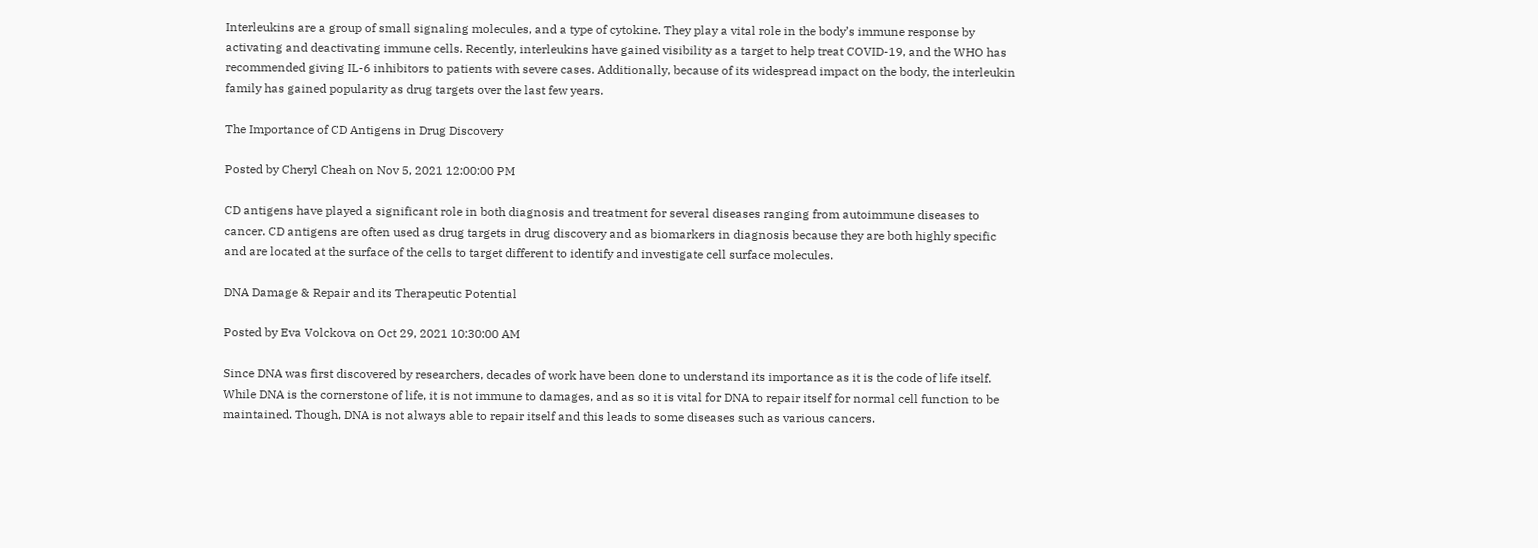Interleukins are a group of small signaling molecules, and a type of cytokine. They play a vital role in the body’s immune response by activating and deactivating immune cells. Recently, interleukins have gained visibility as a target to help treat COVID-19, and the WHO has recommended giving IL-6 inhibitors to patients with severe cases. Additionally, because of its widespread impact on the body, the interleukin family has gained popularity as drug targets over the last few years.

The Importance of CD Antigens in Drug Discovery

Posted by Cheryl Cheah on Nov 5, 2021 12:00:00 PM

CD antigens have played a significant role in both diagnosis and treatment for several diseases ranging from autoimmune diseases to cancer. CD antigens are often used as drug targets in drug discovery and as biomarkers in diagnosis because they are both highly specific and are located at the surface of the cells to target different to identify and investigate cell surface molecules.

DNA Damage & Repair and its Therapeutic Potential

Posted by Eva Volckova on Oct 29, 2021 10:30:00 AM

Since DNA was first discovered by researchers, decades of work have been done to understand its importance as it is the code of life itself. While DNA is the cornerstone of life, it is not immune to damages, and as so it is vital for DNA to repair itself for normal cell function to be maintained. Though, DNA is not always able to repair itself and this leads to some diseases such as various cancers.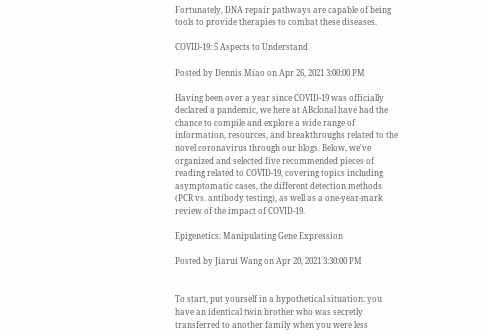Fortunately, DNA repair pathways are capable of being tools to provide therapies to combat these diseases.

COVID-19: 5 Aspects to Understand

Posted by Dennis Miao on Apr 26, 2021 3:00:00 PM

Having been over a year since COVID-19 was officially declared a pandemic, we here at ABclonal have had the chance to compile and explore a wide range of information, resources, and breakthroughs related to the novel coronavirus through our blogs. Below, we've organized and selected five recommended pieces of reading related to COVID-19, covering topics including asymptomatic cases, the different detection methods (PCR vs. antibody testing), as well as a one-year-mark review of the impact of COVID-19.

Epigenetics: Manipulating Gene Expression

Posted by Jiarui Wang on Apr 20, 2021 3:30:00 PM


To start, put yourself in a hypothetical situation: you have an identical twin brother who was secretly transferred to another family when you were less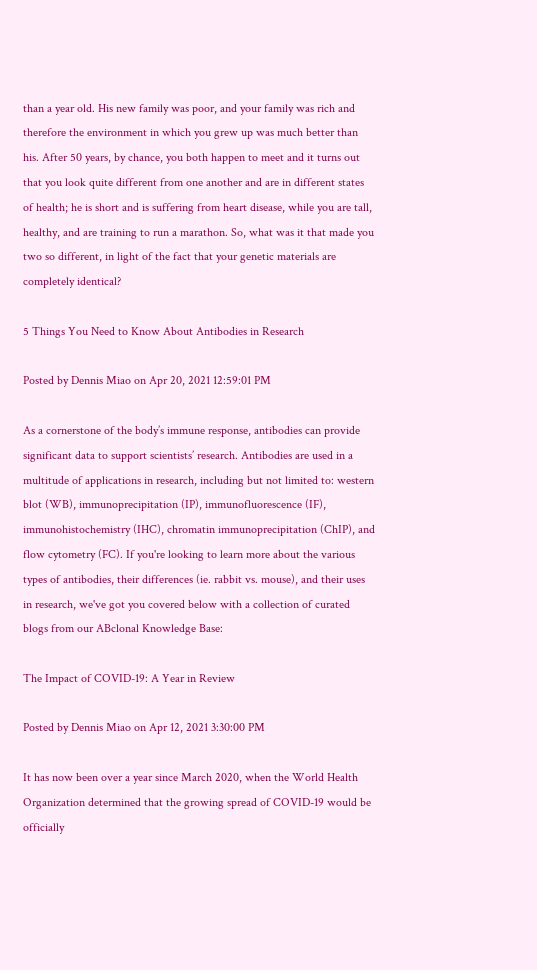than a year old. His new family was poor, and your family was rich and therefore the environment in which you grew up was much better than his. After 50 years, by chance, you both happen to meet and it turns out that you look quite different from one another and are in different states of health; he is short and is suffering from heart disease, while you are tall, healthy, and are training to run a marathon. So, what was it that made you two so different, in light of the fact that your genetic materials are completely identical?

5 Things You Need to Know About Antibodies in Research

Posted by Dennis Miao on Apr 20, 2021 12:59:01 PM

As a cornerstone of the body’s immune response, antibodies can provide significant data to support scientists’ research. Antibodies are used in a multitude of applications in research, including but not limited to: western blot (WB), immunoprecipitation (IP), immunofluorescence (IF), immunohistochemistry (IHC), chromatin immunoprecipitation (ChIP), and flow cytometry (FC). If you're looking to learn more about the various types of antibodies, their differences (ie. rabbit vs. mouse), and their uses in research, we've got you covered below with a collection of curated blogs from our ABclonal Knowledge Base:

The Impact of COVID-19: A Year in Review

Posted by Dennis Miao on Apr 12, 2021 3:30:00 PM

It has now been over a year since March 2020, when the World Health Organization determined that the growing spread of COVID-19 would be officially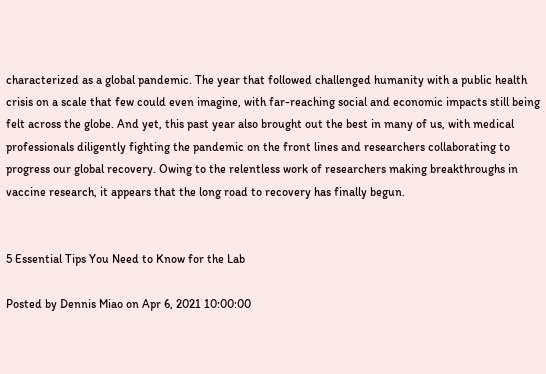characterized as a global pandemic. The year that followed challenged humanity with a public health crisis on a scale that few could even imagine, with far-reaching social and economic impacts still being felt across the globe. And yet, this past year also brought out the best in many of us, with medical professionals diligently fighting the pandemic on the front lines and researchers collaborating to progress our global recovery. Owing to the relentless work of researchers making breakthroughs in vaccine research, it appears that the long road to recovery has finally begun.


5 Essential Tips You Need to Know for the Lab

Posted by Dennis Miao on Apr 6, 2021 10:00:00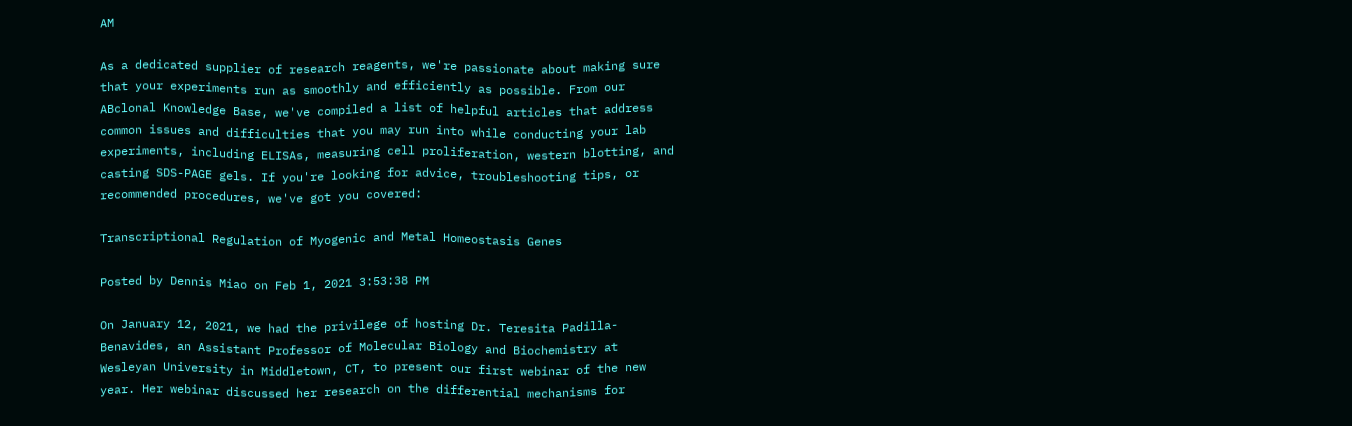AM

As a dedicated supplier of research reagents, we're passionate about making sure that your experiments run as smoothly and efficiently as possible. From our ABclonal Knowledge Base, we've compiled a list of helpful articles that address common issues and difficulties that you may run into while conducting your lab experiments, including ELISAs, measuring cell proliferation, western blotting, and casting SDS-PAGE gels. If you're looking for advice, troubleshooting tips, or recommended procedures, we've got you covered:

Transcriptional Regulation of Myogenic and Metal Homeostasis Genes

Posted by Dennis Miao on Feb 1, 2021 3:53:38 PM

On January 12, 2021, we had the privilege of hosting Dr. Teresita Padilla-Benavides, an Assistant Professor of Molecular Biology and Biochemistry at Wesleyan University in Middletown, CT, to present our first webinar of the new year. Her webinar discussed her research on the differential mechanisms for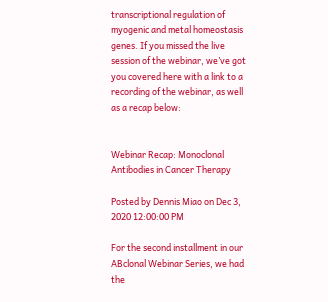transcriptional regulation of myogenic and metal homeostasis genes. If you missed the live session of the webinar, we’ve got you covered here with a link to a recording of the webinar, as well as a recap below:


Webinar Recap: Monoclonal Antibodies in Cancer Therapy

Posted by Dennis Miao on Dec 3, 2020 12:00:00 PM

For the second installment in our ABclonal Webinar Series, we had the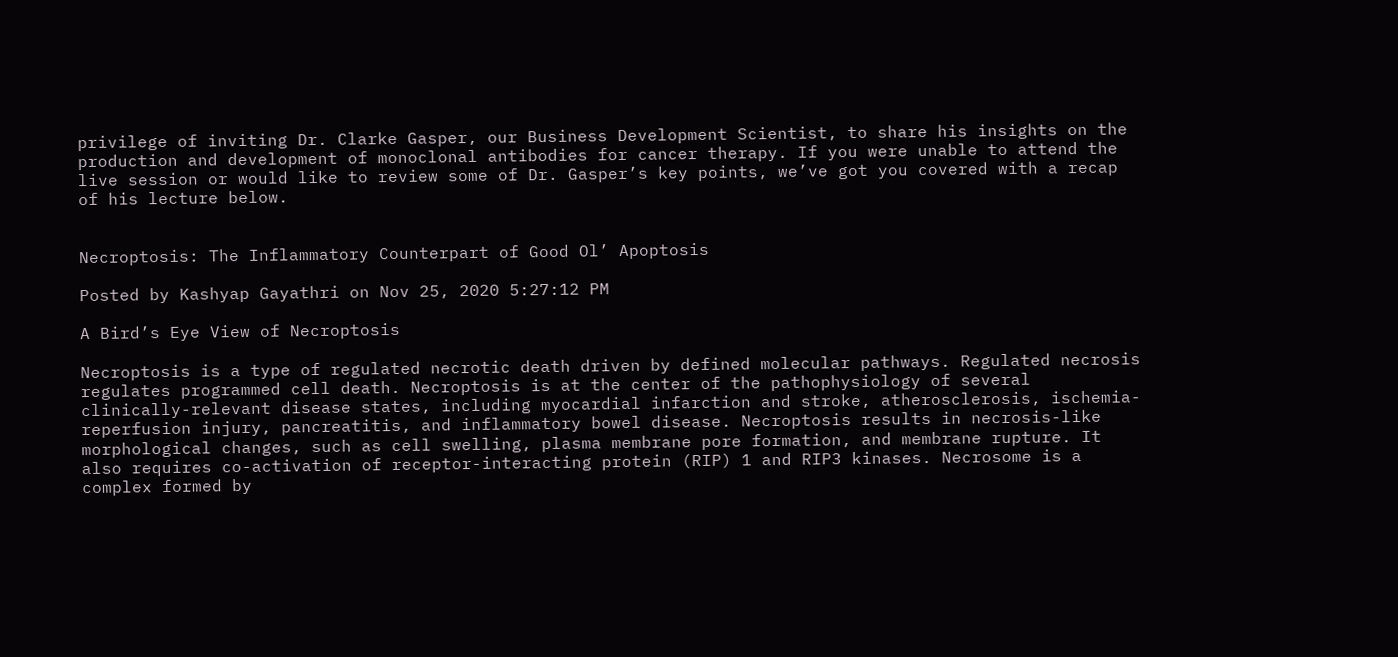privilege of inviting Dr. Clarke Gasper, our Business Development Scientist, to share his insights on the production and development of monoclonal antibodies for cancer therapy. If you were unable to attend the live session or would like to review some of Dr. Gasper’s key points, we’ve got you covered with a recap of his lecture below.


Necroptosis: The Inflammatory Counterpart of Good Ol’ Apoptosis

Posted by Kashyap Gayathri on Nov 25, 2020 5:27:12 PM

A Bird’s Eye View of Necroptosis

Necroptosis is a type of regulated necrotic death driven by defined molecular pathways. Regulated necrosis regulates programmed cell death. Necroptosis is at the center of the pathophysiology of several clinically-relevant disease states, including myocardial infarction and stroke, atherosclerosis, ischemia-reperfusion injury, pancreatitis, and inflammatory bowel disease. Necroptosis results in necrosis-like morphological changes, such as cell swelling, plasma membrane pore formation, and membrane rupture. It also requires co-activation of receptor-interacting protein (RIP) 1 and RIP3 kinases. Necrosome is a complex formed by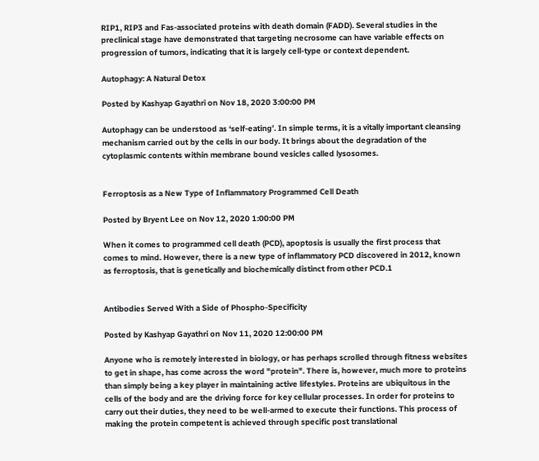RIP1, RIP3 and Fas-associated proteins with death domain (FADD). Several studies in the preclinical stage have demonstrated that targeting necrosome can have variable effects on progression of tumors, indicating that it is largely cell-type or context dependent.

Autophagy: A Natural Detox

Posted by Kashyap Gayathri on Nov 18, 2020 3:00:00 PM

Autophagy can be understood as ‘self-eating’. In simple terms, it is a vitally important cleansing mechanism carried out by the cells in our body. It brings about the degradation of the cytoplasmic contents within membrane bound vesicles called lysosomes.


Ferroptosis as a New Type of Inflammatory Programmed Cell Death

Posted by Bryent Lee on Nov 12, 2020 1:00:00 PM

When it comes to programmed cell death (PCD), apoptosis is usually the first process that comes to mind. However, there is a new type of inflammatory PCD discovered in 2012, known as ferroptosis, that is genetically and biochemically distinct from other PCD.1


Antibodies Served With a Side of Phospho-Specificity

Posted by Kashyap Gayathri on Nov 11, 2020 12:00:00 PM

Anyone who is remotely interested in biology, or has perhaps scrolled through fitness websites to get in shape, has come across the word "protein". There is, however, much more to proteins than simply being a key player in maintaining active lifestyles. Proteins are ubiquitous in the cells of the body and are the driving force for key cellular processes. In order for proteins to carry out their duties, they need to be well-armed to execute their functions. This process of making the protein competent is achieved through specific post translational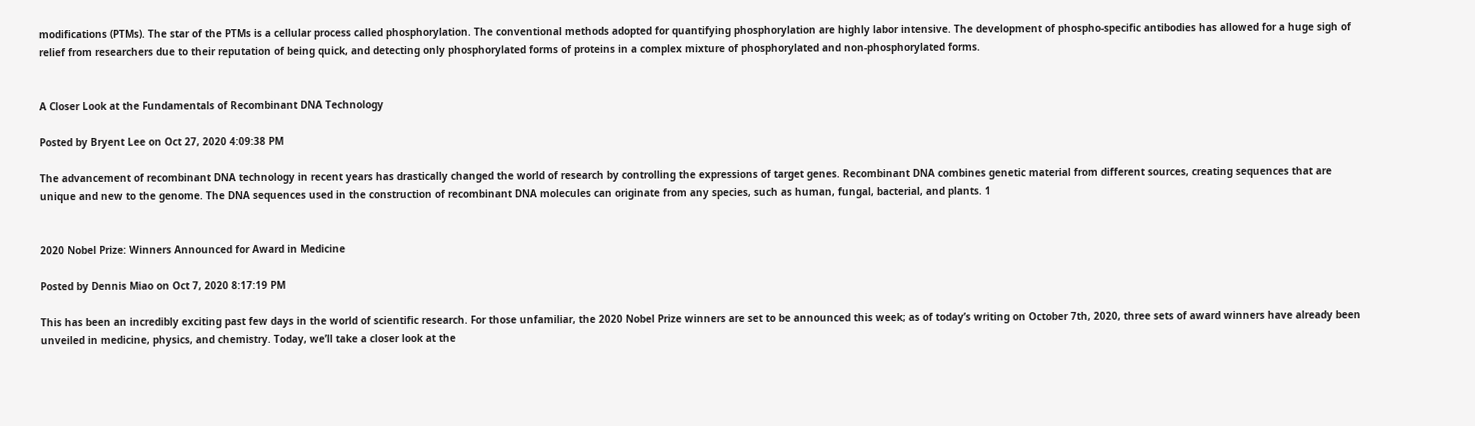modifications (PTMs). The star of the PTMs is a cellular process called phosphorylation. The conventional methods adopted for quantifying phosphorylation are highly labor intensive. The development of phospho-specific antibodies has allowed for a huge sigh of relief from researchers due to their reputation of being quick, and detecting only phosphorylated forms of proteins in a complex mixture of phosphorylated and non-phosphorylated forms.


A Closer Look at the Fundamentals of Recombinant DNA Technology

Posted by Bryent Lee on Oct 27, 2020 4:09:38 PM

The advancement of recombinant DNA technology in recent years has drastically changed the world of research by controlling the expressions of target genes. Recombinant DNA combines genetic material from different sources, creating sequences that are unique and new to the genome. The DNA sequences used in the construction of recombinant DNA molecules can originate from any species, such as human, fungal, bacterial, and plants. 1


2020 Nobel Prize: Winners Announced for Award in Medicine

Posted by Dennis Miao on Oct 7, 2020 8:17:19 PM

This has been an incredibly exciting past few days in the world of scientific research. For those unfamiliar, the 2020 Nobel Prize winners are set to be announced this week; as of today’s writing on October 7th, 2020, three sets of award winners have already been unveiled in medicine, physics, and chemistry. Today, we’ll take a closer look at the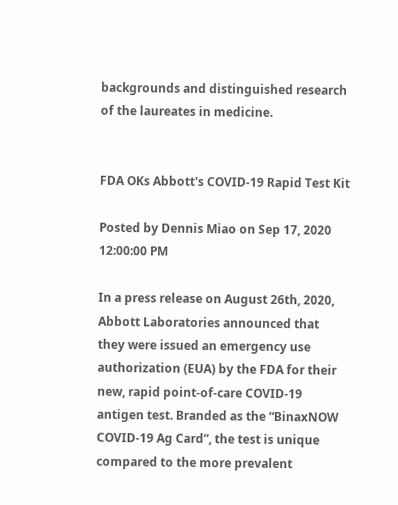backgrounds and distinguished research of the laureates in medicine.


FDA OKs Abbott's COVID-19 Rapid Test Kit

Posted by Dennis Miao on Sep 17, 2020 12:00:00 PM

In a press release on August 26th, 2020, Abbott Laboratories announced that they were issued an emergency use authorization (EUA) by the FDA for their new, rapid point-of-care COVID-19 antigen test. Branded as the “BinaxNOW COVID-19 Ag Card”, the test is unique compared to the more prevalent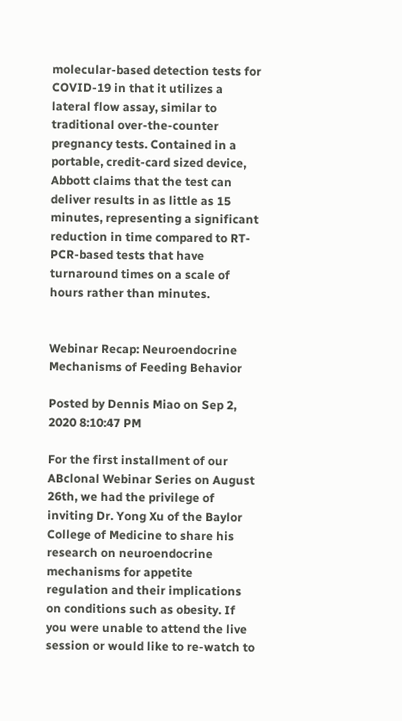molecular-based detection tests for COVID-19 in that it utilizes a lateral flow assay, similar to traditional over-the-counter pregnancy tests. Contained in a portable, credit-card sized device, Abbott claims that the test can deliver results in as little as 15 minutes, representing a significant reduction in time compared to RT-PCR-based tests that have turnaround times on a scale of hours rather than minutes.


Webinar Recap: Neuroendocrine Mechanisms of Feeding Behavior

Posted by Dennis Miao on Sep 2, 2020 8:10:47 PM

For the first installment of our ABclonal Webinar Series on August 26th, we had the privilege of inviting Dr. Yong Xu of the Baylor College of Medicine to share his research on neuroendocrine mechanisms for appetite regulation and their implications on conditions such as obesity. If you were unable to attend the live session or would like to re-watch to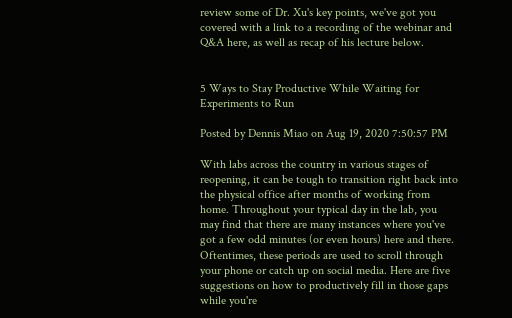review some of Dr. Xu's key points, we've got you covered with a link to a recording of the webinar and Q&A here, as well as recap of his lecture below.


5 Ways to Stay Productive While Waiting for Experiments to Run

Posted by Dennis Miao on Aug 19, 2020 7:50:57 PM

With labs across the country in various stages of reopening, it can be tough to transition right back into the physical office after months of working from home. Throughout your typical day in the lab, you may find that there are many instances where you've got a few odd minutes (or even hours) here and there. Oftentimes, these periods are used to scroll through your phone or catch up on social media. Here are five suggestions on how to productively fill in those gaps while you're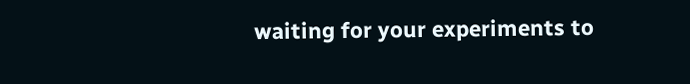waiting for your experiments to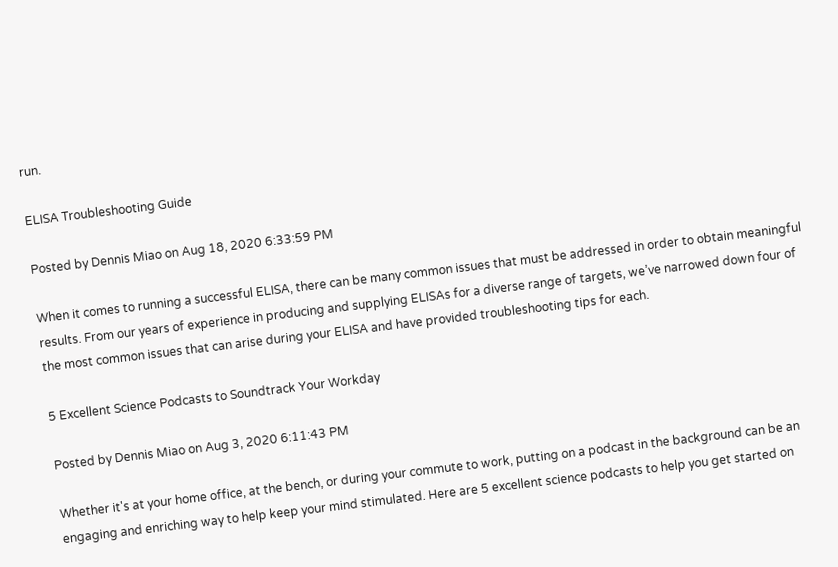run.

ELISA Troubleshooting Guide

Posted by Dennis Miao on Aug 18, 2020 6:33:59 PM

When it comes to running a successful ELISA, there can be many common issues that must be addressed in order to obtain meaningful results. From our years of experience in producing and supplying ELISAs for a diverse range of targets, we’ve narrowed down four of the most common issues that can arise during your ELISA and have provided troubleshooting tips for each.

5 Excellent Science Podcasts to Soundtrack Your Workday

Posted by Dennis Miao on Aug 3, 2020 6:11:43 PM

Whether it's at your home office, at the bench, or during your commute to work, putting on a podcast in the background can be an engaging and enriching way to help keep your mind stimulated. Here are 5 excellent science podcasts to help you get started on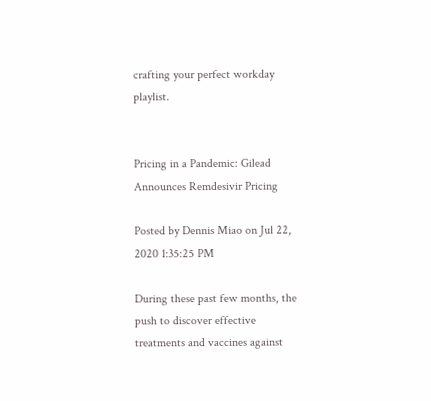crafting your perfect workday playlist.


Pricing in a Pandemic: Gilead Announces Remdesivir Pricing

Posted by Dennis Miao on Jul 22, 2020 1:35:25 PM

During these past few months, the push to discover effective treatments and vaccines against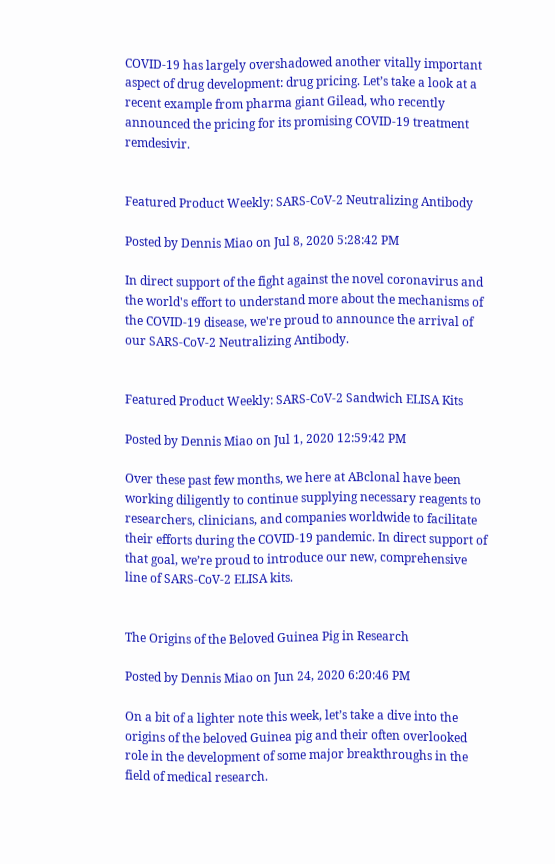COVID-19 has largely overshadowed another vitally important aspect of drug development: drug pricing. Let’s take a look at a recent example from pharma giant Gilead, who recently announced the pricing for its promising COVID-19 treatment remdesivir.


Featured Product Weekly: SARS-CoV-2 Neutralizing Antibody

Posted by Dennis Miao on Jul 8, 2020 5:28:42 PM

In direct support of the fight against the novel coronavirus and the world's effort to understand more about the mechanisms of the COVID-19 disease, we're proud to announce the arrival of our SARS-CoV-2 Neutralizing Antibody.


Featured Product Weekly: SARS-CoV-2 Sandwich ELISA Kits

Posted by Dennis Miao on Jul 1, 2020 12:59:42 PM

Over these past few months, we here at ABclonal have been working diligently to continue supplying necessary reagents to researchers, clinicians, and companies worldwide to facilitate their efforts during the COVID-19 pandemic. In direct support of that goal, we’re proud to introduce our new, comprehensive line of SARS-CoV-2 ELISA kits.


The Origins of the Beloved Guinea Pig in Research

Posted by Dennis Miao on Jun 24, 2020 6:20:46 PM

On a bit of a lighter note this week, let’s take a dive into the origins of the beloved Guinea pig and their often overlooked role in the development of some major breakthroughs in the field of medical research.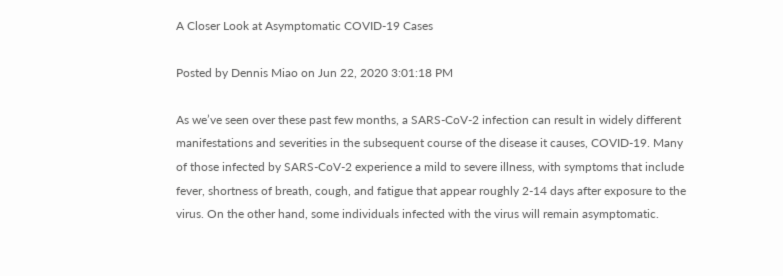A Closer Look at Asymptomatic COVID-19 Cases

Posted by Dennis Miao on Jun 22, 2020 3:01:18 PM

As we’ve seen over these past few months, a SARS-CoV-2 infection can result in widely different manifestations and severities in the subsequent course of the disease it causes, COVID-19. Many of those infected by SARS-CoV-2 experience a mild to severe illness, with symptoms that include fever, shortness of breath, cough, and fatigue that appear roughly 2-14 days after exposure to the virus. On the other hand, some individuals infected with the virus will remain asymptomatic.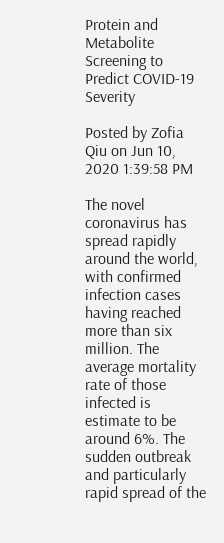Protein and Metabolite Screening to Predict COVID-19 Severity

Posted by Zofia Qiu on Jun 10, 2020 1:39:58 PM

The novel coronavirus has spread rapidly around the world, with confirmed infection cases having reached more than six million. The average mortality rate of those infected is estimate to be around 6%. The sudden outbreak and particularly rapid spread of the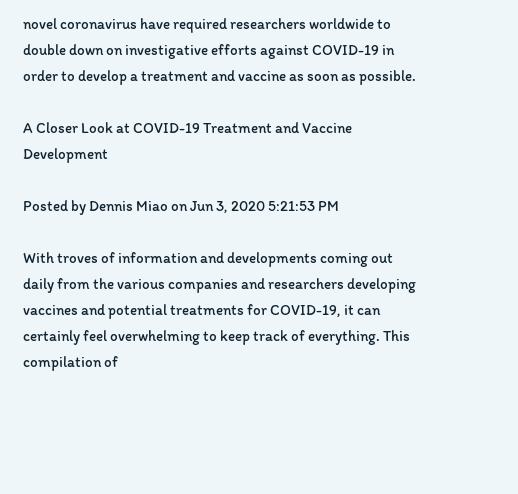novel coronavirus have required researchers worldwide to double down on investigative efforts against COVID-19 in order to develop a treatment and vaccine as soon as possible.

A Closer Look at COVID-19 Treatment and Vaccine Development

Posted by Dennis Miao on Jun 3, 2020 5:21:53 PM

With troves of information and developments coming out daily from the various companies and researchers developing vaccines and potential treatments for COVID-19, it can certainly feel overwhelming to keep track of everything. This compilation of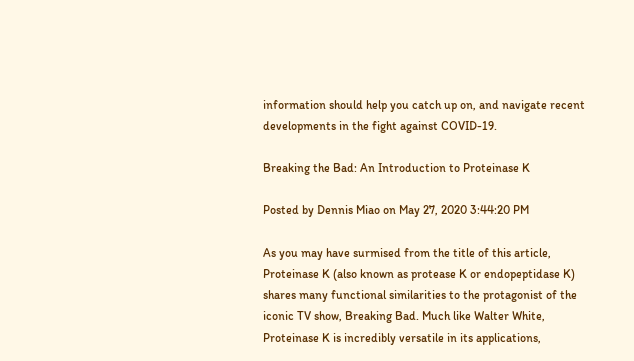information should help you catch up on, and navigate recent developments in the fight against COVID-19.

Breaking the Bad: An Introduction to Proteinase K

Posted by Dennis Miao on May 27, 2020 3:44:20 PM

As you may have surmised from the title of this article, Proteinase K (also known as protease K or endopeptidase K) shares many functional similarities to the protagonist of the iconic TV show, Breaking Bad. Much like Walter White, Proteinase K is incredibly versatile in its applications,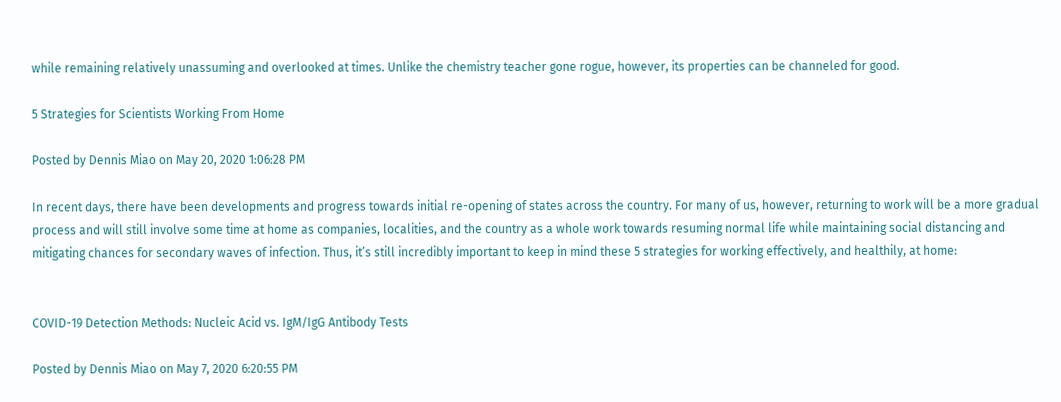while remaining relatively unassuming and overlooked at times. Unlike the chemistry teacher gone rogue, however, its properties can be channeled for good.

5 Strategies for Scientists Working From Home

Posted by Dennis Miao on May 20, 2020 1:06:28 PM

In recent days, there have been developments and progress towards initial re-opening of states across the country. For many of us, however, returning to work will be a more gradual process and will still involve some time at home as companies, localities, and the country as a whole work towards resuming normal life while maintaining social distancing and mitigating chances for secondary waves of infection. Thus, it’s still incredibly important to keep in mind these 5 strategies for working effectively, and healthily, at home:


COVID-19 Detection Methods: Nucleic Acid vs. IgM/IgG Antibody Tests

Posted by Dennis Miao on May 7, 2020 6:20:55 PM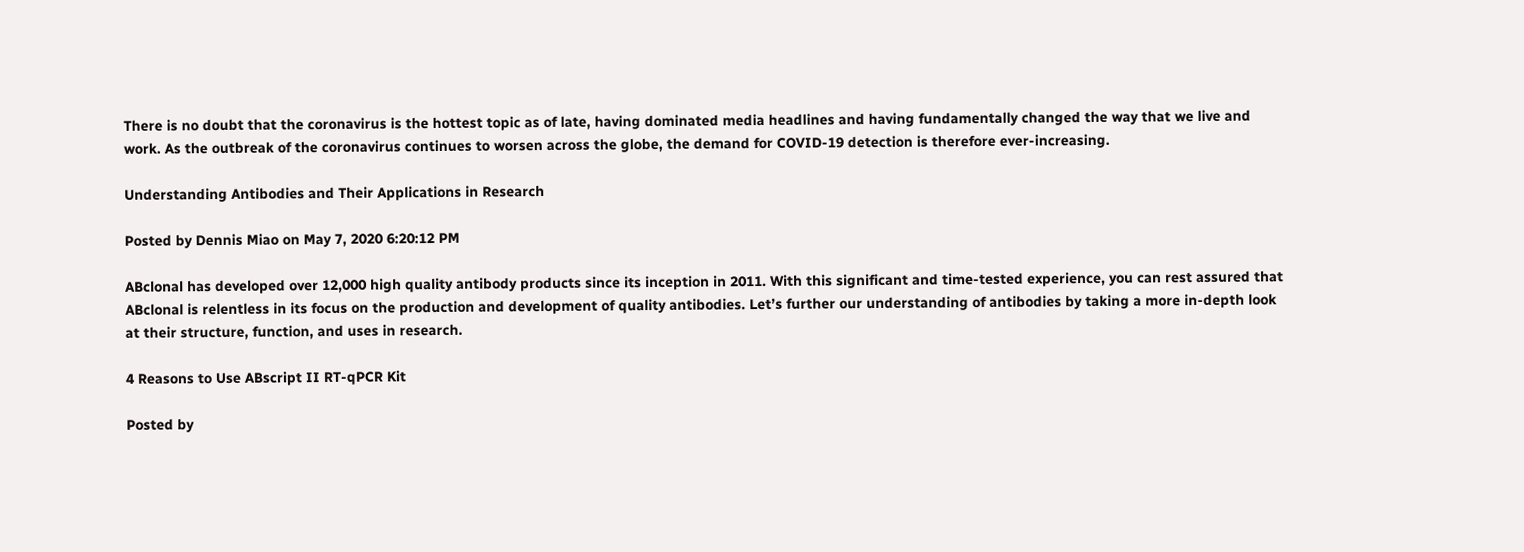There is no doubt that the coronavirus is the hottest topic as of late, having dominated media headlines and having fundamentally changed the way that we live and work. As the outbreak of the coronavirus continues to worsen across the globe, the demand for COVID-19 detection is therefore ever-increasing.

Understanding Antibodies and Their Applications in Research

Posted by Dennis Miao on May 7, 2020 6:20:12 PM

ABclonal has developed over 12,000 high quality antibody products since its inception in 2011. With this significant and time-tested experience, you can rest assured that ABclonal is relentless in its focus on the production and development of quality antibodies. Let’s further our understanding of antibodies by taking a more in-depth look at their structure, function, and uses in research.

4 Reasons to Use ABscript II RT-qPCR Kit

Posted by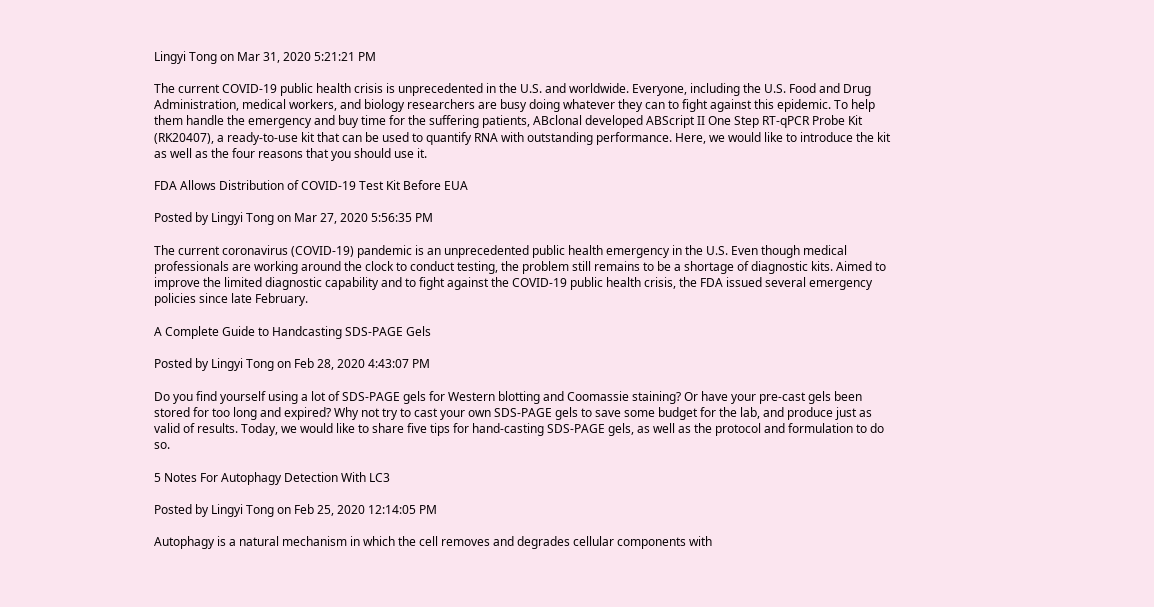Lingyi Tong on Mar 31, 2020 5:21:21 PM

The current COVID-19 public health crisis is unprecedented in the U.S. and worldwide. Everyone, including the U.S. Food and Drug Administration, medical workers, and biology researchers are busy doing whatever they can to fight against this epidemic. To help them handle the emergency and buy time for the suffering patients, ABclonal developed ABScript II One Step RT-qPCR Probe Kit (RK20407), a ready-to-use kit that can be used to quantify RNA with outstanding performance. Here, we would like to introduce the kit as well as the four reasons that you should use it.

FDA Allows Distribution of COVID-19 Test Kit Before EUA

Posted by Lingyi Tong on Mar 27, 2020 5:56:35 PM

The current coronavirus (COVID-19) pandemic is an unprecedented public health emergency in the U.S. Even though medical professionals are working around the clock to conduct testing, the problem still remains to be a shortage of diagnostic kits. Aimed to improve the limited diagnostic capability and to fight against the COVID-19 public health crisis, the FDA issued several emergency policies since late February.

A Complete Guide to Handcasting SDS-PAGE Gels

Posted by Lingyi Tong on Feb 28, 2020 4:43:07 PM

Do you find yourself using a lot of SDS-PAGE gels for Western blotting and Coomassie staining? Or have your pre-cast gels been stored for too long and expired? Why not try to cast your own SDS-PAGE gels to save some budget for the lab, and produce just as valid of results. Today, we would like to share five tips for hand-casting SDS-PAGE gels, as well as the protocol and formulation to do so.

5 Notes For Autophagy Detection With LC3

Posted by Lingyi Tong on Feb 25, 2020 12:14:05 PM

Autophagy is a natural mechanism in which the cell removes and degrades cellular components with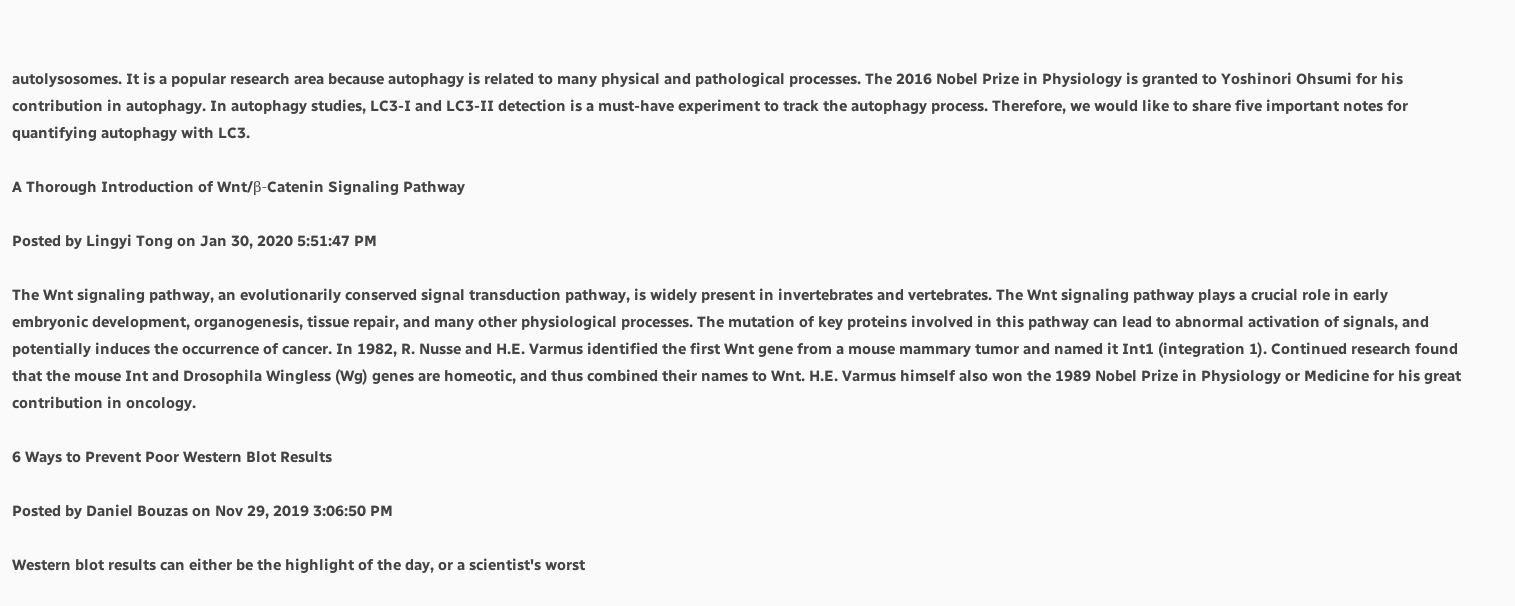autolysosomes. It is a popular research area because autophagy is related to many physical and pathological processes. The 2016 Nobel Prize in Physiology is granted to Yoshinori Ohsumi for his contribution in autophagy. In autophagy studies, LC3-I and LC3-II detection is a must-have experiment to track the autophagy process. Therefore, we would like to share five important notes for quantifying autophagy with LC3.

A Thorough Introduction of Wnt/β-Catenin Signaling Pathway

Posted by Lingyi Tong on Jan 30, 2020 5:51:47 PM

The Wnt signaling pathway, an evolutionarily conserved signal transduction pathway, is widely present in invertebrates and vertebrates. The Wnt signaling pathway plays a crucial role in early embryonic development, organogenesis, tissue repair, and many other physiological processes. The mutation of key proteins involved in this pathway can lead to abnormal activation of signals, and potentially induces the occurrence of cancer. In 1982, R. Nusse and H.E. Varmus identified the first Wnt gene from a mouse mammary tumor and named it Int1 (integration 1). Continued research found that the mouse Int and Drosophila Wingless (Wg) genes are homeotic, and thus combined their names to Wnt. H.E. Varmus himself also won the 1989 Nobel Prize in Physiology or Medicine for his great contribution in oncology.

6 Ways to Prevent Poor Western Blot Results

Posted by Daniel Bouzas on Nov 29, 2019 3:06:50 PM

Western blot results can either be the highlight of the day, or a scientist's worst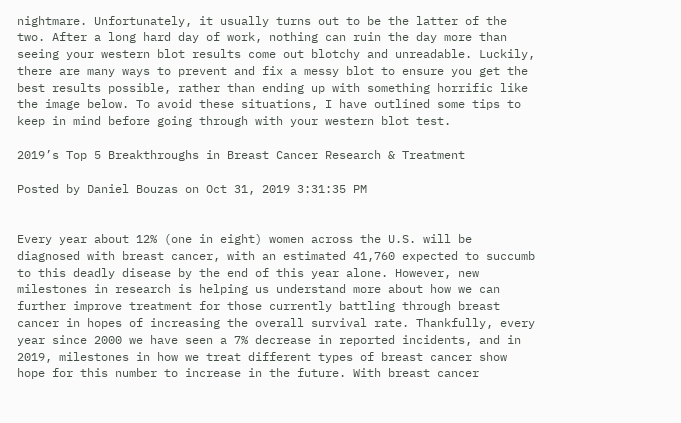nightmare. Unfortunately, it usually turns out to be the latter of the two. After a long hard day of work, nothing can ruin the day more than seeing your western blot results come out blotchy and unreadable. Luckily, there are many ways to prevent and fix a messy blot to ensure you get the best results possible, rather than ending up with something horrific like the image below. To avoid these situations, I have outlined some tips to keep in mind before going through with your western blot test.

2019’s Top 5 Breakthroughs in Breast Cancer Research & Treatment

Posted by Daniel Bouzas on Oct 31, 2019 3:31:35 PM


Every year about 12% (one in eight) women across the U.S. will be diagnosed with breast cancer, with an estimated 41,760 expected to succumb to this deadly disease by the end of this year alone. However, new milestones in research is helping us understand more about how we can further improve treatment for those currently battling through breast cancer in hopes of increasing the overall survival rate. Thankfully, every year since 2000 we have seen a 7% decrease in reported incidents, and in 2019, milestones in how we treat different types of breast cancer show hope for this number to increase in the future. With breast cancer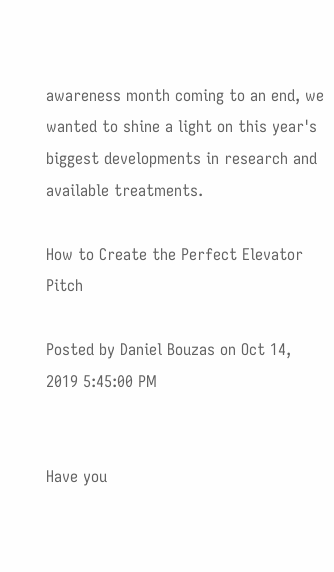awareness month coming to an end, we wanted to shine a light on this year's biggest developments in research and available treatments.

How to Create the Perfect Elevator Pitch

Posted by Daniel Bouzas on Oct 14, 2019 5:45:00 PM


Have you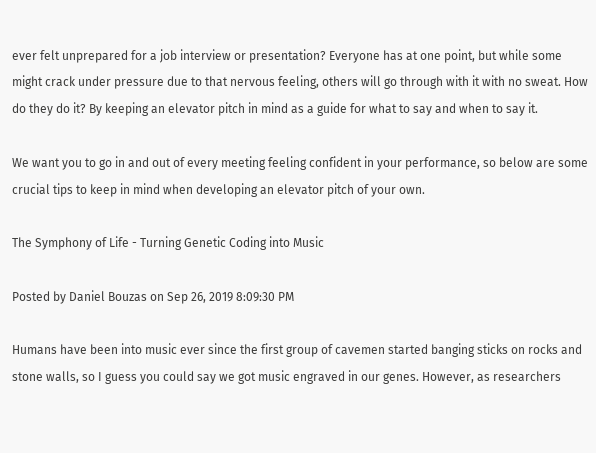ever felt unprepared for a job interview or presentation? Everyone has at one point, but while some might crack under pressure due to that nervous feeling, others will go through with it with no sweat. How do they do it? By keeping an elevator pitch in mind as a guide for what to say and when to say it.

We want you to go in and out of every meeting feeling confident in your performance, so below are some crucial tips to keep in mind when developing an elevator pitch of your own.

The Symphony of Life - Turning Genetic Coding into Music

Posted by Daniel Bouzas on Sep 26, 2019 8:09:30 PM

Humans have been into music ever since the first group of cavemen started banging sticks on rocks and stone walls, so I guess you could say we got music engraved in our genes. However, as researchers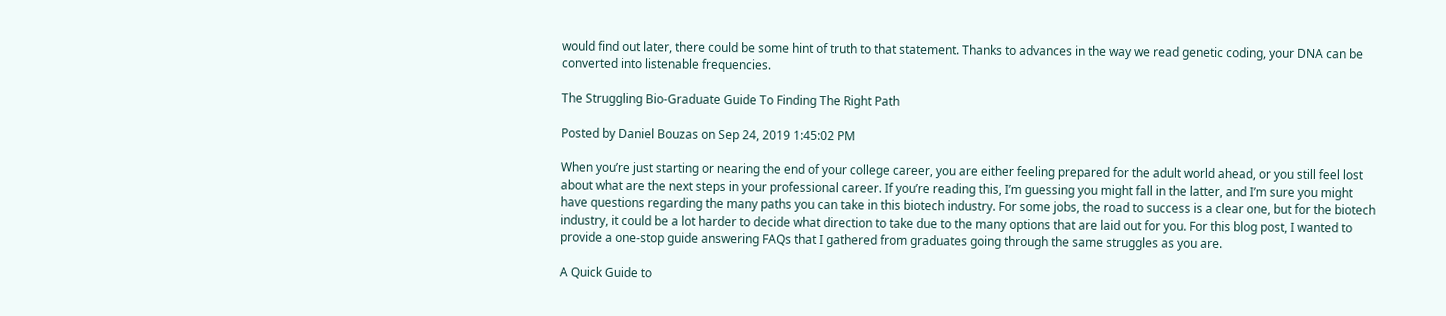would find out later, there could be some hint of truth to that statement. Thanks to advances in the way we read genetic coding, your DNA can be converted into listenable frequencies.

The Struggling Bio-Graduate Guide To Finding The Right Path

Posted by Daniel Bouzas on Sep 24, 2019 1:45:02 PM

When you’re just starting or nearing the end of your college career, you are either feeling prepared for the adult world ahead, or you still feel lost about what are the next steps in your professional career. If you’re reading this, I’m guessing you might fall in the latter, and I’m sure you might have questions regarding the many paths you can take in this biotech industry. For some jobs, the road to success is a clear one, but for the biotech industry, it could be a lot harder to decide what direction to take due to the many options that are laid out for you. For this blog post, I wanted to provide a one-stop guide answering FAQs that I gathered from graduates going through the same struggles as you are.

A Quick Guide to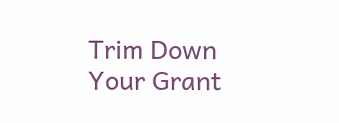Trim Down Your Grant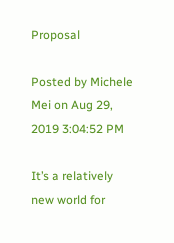Proposal

Posted by Michele Mei on Aug 29, 2019 3:04:52 PM

It’s a relatively new world for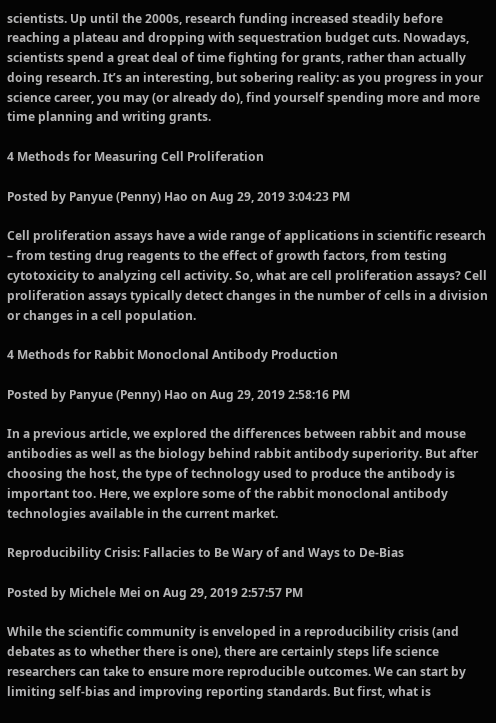scientists. Up until the 2000s, research funding increased steadily before reaching a plateau and dropping with sequestration budget cuts. Nowadays, scientists spend a great deal of time fighting for grants, rather than actually doing research. It’s an interesting, but sobering reality: as you progress in your science career, you may (or already do), find yourself spending more and more time planning and writing grants.

4 Methods for Measuring Cell Proliferation

Posted by Panyue (Penny) Hao on Aug 29, 2019 3:04:23 PM

Cell proliferation assays have a wide range of applications in scientific research – from testing drug reagents to the effect of growth factors, from testing cytotoxicity to analyzing cell activity. So, what are cell proliferation assays? Cell proliferation assays typically detect changes in the number of cells in a division or changes in a cell population.

4 Methods for Rabbit Monoclonal Antibody Production

Posted by Panyue (Penny) Hao on Aug 29, 2019 2:58:16 PM

In a previous article, we explored the differences between rabbit and mouse antibodies as well as the biology behind rabbit antibody superiority. But after choosing the host, the type of technology used to produce the antibody is important too. Here, we explore some of the rabbit monoclonal antibody technologies available in the current market.

Reproducibility Crisis: Fallacies to Be Wary of and Ways to De-Bias

Posted by Michele Mei on Aug 29, 2019 2:57:57 PM

While the scientific community is enveloped in a reproducibility crisis (and debates as to whether there is one), there are certainly steps life science researchers can take to ensure more reproducible outcomes. We can start by limiting self-bias and improving reporting standards. But first, what is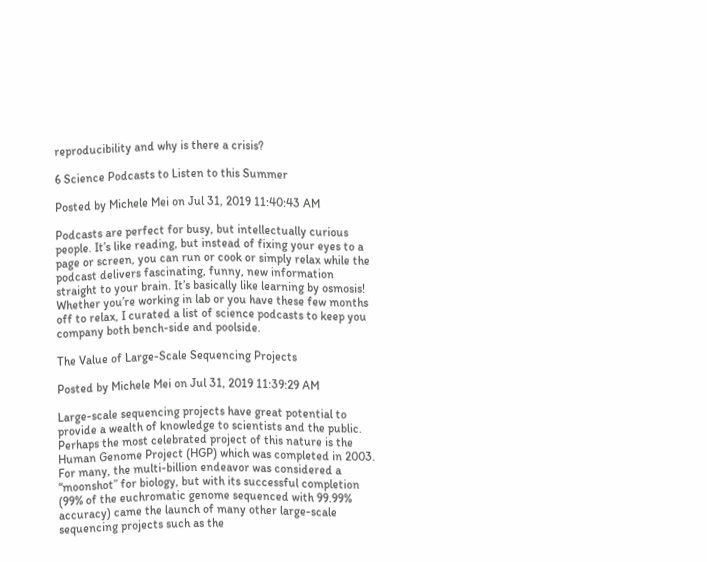reproducibility and why is there a crisis?

6 Science Podcasts to Listen to this Summer

Posted by Michele Mei on Jul 31, 2019 11:40:43 AM

Podcasts are perfect for busy, but intellectually curious people. It’s like reading, but instead of fixing your eyes to a page or screen, you can run or cook or simply relax while the podcast delivers fascinating, funny, new information straight to your brain. It’s basically like learning by osmosis! Whether you’re working in lab or you have these few months off to relax, I curated a list of science podcasts to keep you company both bench-side and poolside.

The Value of Large-Scale Sequencing Projects

Posted by Michele Mei on Jul 31, 2019 11:39:29 AM

Large-scale sequencing projects have great potential to provide a wealth of knowledge to scientists and the public. Perhaps the most celebrated project of this nature is the Human Genome Project (HGP) which was completed in 2003. For many, the multi-billion endeavor was considered a “moonshot” for biology, but with its successful completion (99% of the euchromatic genome sequenced with 99.99% accuracy) came the launch of many other large-scale sequencing projects such as the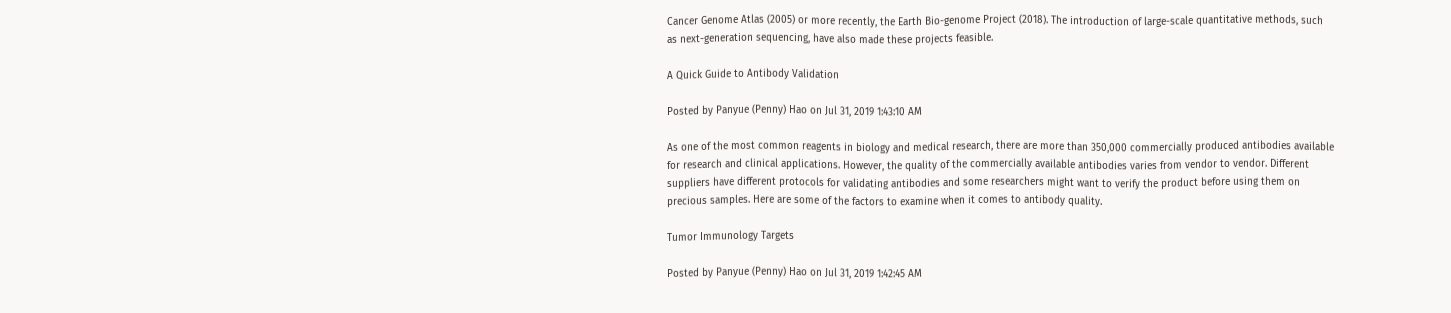Cancer Genome Atlas (2005) or more recently, the Earth Bio-genome Project (2018). The introduction of large-scale quantitative methods, such as next-generation sequencing, have also made these projects feasible.

A Quick Guide to Antibody Validation

Posted by Panyue (Penny) Hao on Jul 31, 2019 1:43:10 AM

As one of the most common reagents in biology and medical research, there are more than 350,000 commercially produced antibodies available for research and clinical applications. However, the quality of the commercially available antibodies varies from vendor to vendor. Different suppliers have different protocols for validating antibodies and some researchers might want to verify the product before using them on precious samples. Here are some of the factors to examine when it comes to antibody quality.

Tumor Immunology Targets

Posted by Panyue (Penny) Hao on Jul 31, 2019 1:42:45 AM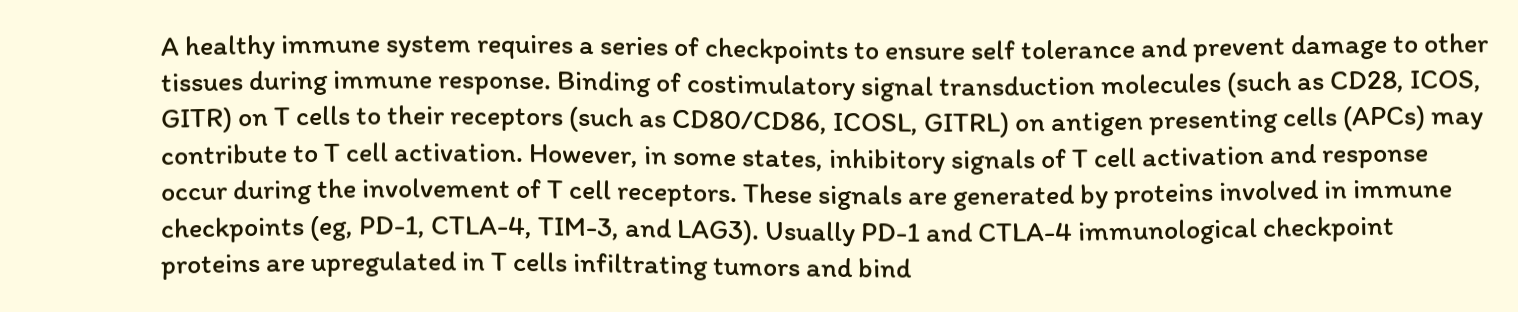A healthy immune system requires a series of checkpoints to ensure self tolerance and prevent damage to other tissues during immune response. Binding of costimulatory signal transduction molecules (such as CD28, ICOS, GITR) on T cells to their receptors (such as CD80/CD86, ICOSL, GITRL) on antigen presenting cells (APCs) may contribute to T cell activation. However, in some states, inhibitory signals of T cell activation and response occur during the involvement of T cell receptors. These signals are generated by proteins involved in immune checkpoints (eg, PD-1, CTLA-4, TIM-3, and LAG3). Usually PD-1 and CTLA-4 immunological checkpoint proteins are upregulated in T cells infiltrating tumors and bind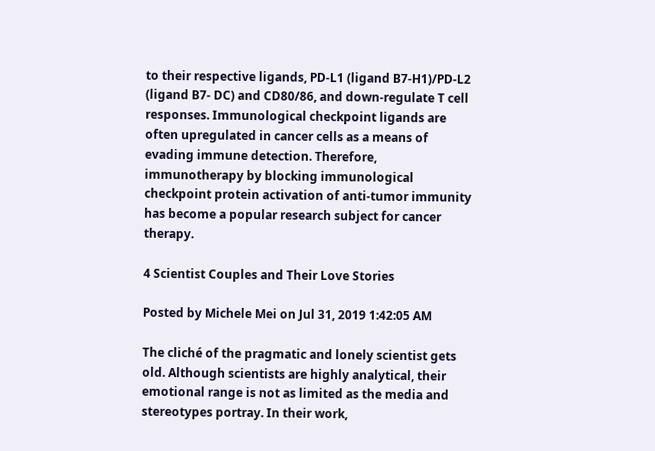to their respective ligands, PD-L1 (ligand B7-H1)/PD-L2 (ligand B7- DC) and CD80/86, and down-regulate T cell responses. Immunological checkpoint ligands are often upregulated in cancer cells as a means of evading immune detection. Therefore, immunotherapy by blocking immunological checkpoint protein activation of anti-tumor immunity has become a popular research subject for cancer therapy.

4 Scientist Couples and Their Love Stories

Posted by Michele Mei on Jul 31, 2019 1:42:05 AM

The cliché of the pragmatic and lonely scientist gets old. Although scientists are highly analytical, their emotional range is not as limited as the media and stereotypes portray. In their work,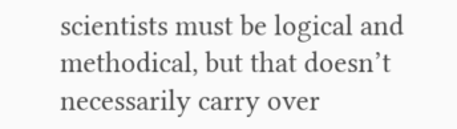scientists must be logical and methodical, but that doesn’t necessarily carry over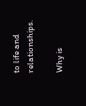to life and relationships.

Why is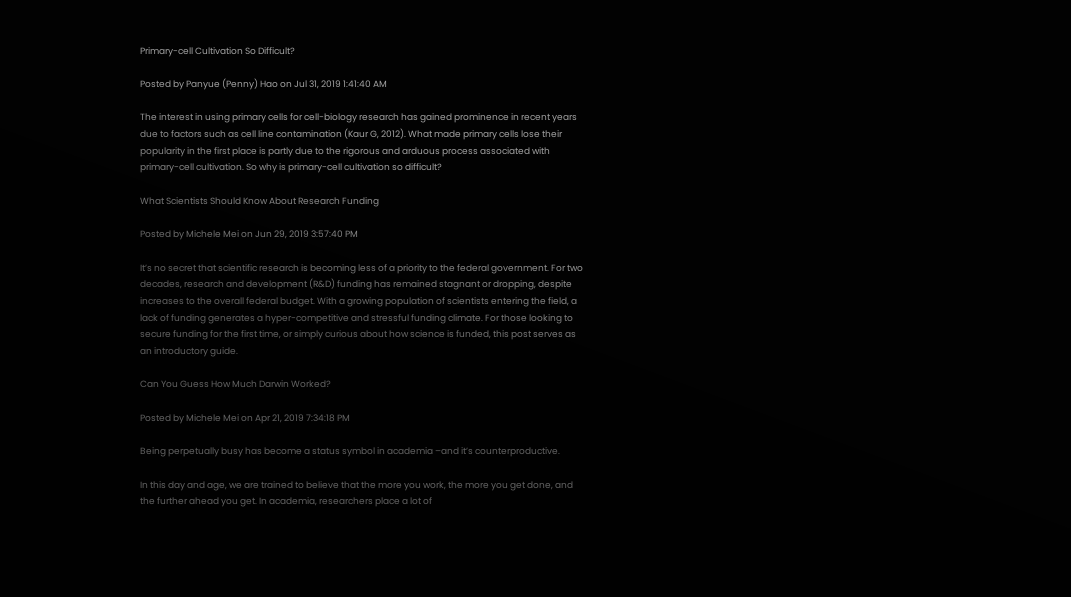Primary-cell Cultivation So Difficult?

Posted by Panyue (Penny) Hao on Jul 31, 2019 1:41:40 AM

The interest in using primary cells for cell-biology research has gained prominence in recent years due to factors such as cell line contamination (Kaur G, 2012). What made primary cells lose their popularity in the first place is partly due to the rigorous and arduous process associated with primary-cell cultivation. So why is primary-cell cultivation so difficult?

What Scientists Should Know About Research Funding

Posted by Michele Mei on Jun 29, 2019 3:57:40 PM

It’s no secret that scientific research is becoming less of a priority to the federal government. For two decades, research and development (R&D) funding has remained stagnant or dropping, despite increases to the overall federal budget. With a growing population of scientists entering the field, a lack of funding generates a hyper-competitive and stressful funding climate. For those looking to secure funding for the first time, or simply curious about how science is funded, this post serves as an introductory guide.

Can You Guess How Much Darwin Worked?

Posted by Michele Mei on Apr 21, 2019 7:34:18 PM

Being perpetually busy has become a status symbol in academia –and it’s counterproductive.

In this day and age, we are trained to believe that the more you work, the more you get done, and the further ahead you get. In academia, researchers place a lot of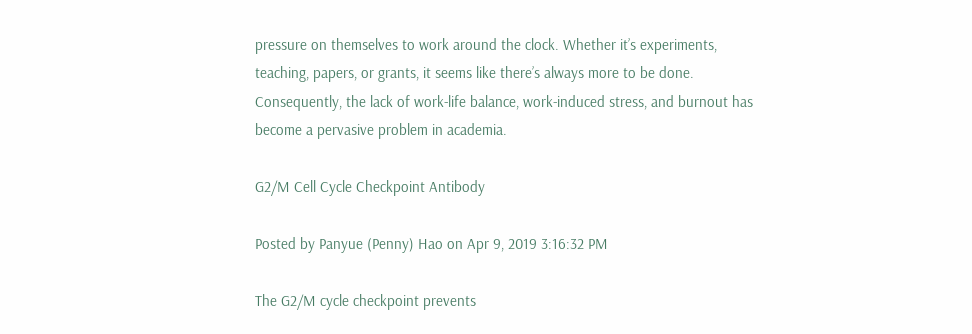pressure on themselves to work around the clock. Whether it’s experiments, teaching, papers, or grants, it seems like there’s always more to be done. Consequently, the lack of work-life balance, work-induced stress, and burnout has become a pervasive problem in academia.

G2/M Cell Cycle Checkpoint Antibody

Posted by Panyue (Penny) Hao on Apr 9, 2019 3:16:32 PM

The G2/M cycle checkpoint prevents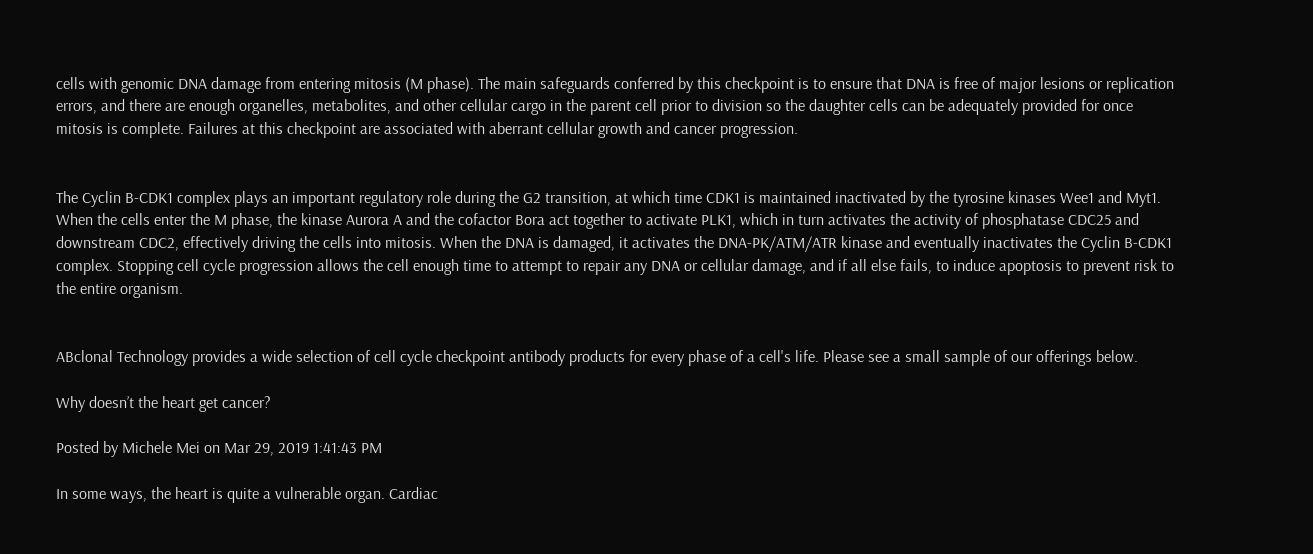cells with genomic DNA damage from entering mitosis (M phase). The main safeguards conferred by this checkpoint is to ensure that DNA is free of major lesions or replication errors, and there are enough organelles, metabolites, and other cellular cargo in the parent cell prior to division so the daughter cells can be adequately provided for once mitosis is complete. Failures at this checkpoint are associated with aberrant cellular growth and cancer progression.


The Cyclin B-CDK1 complex plays an important regulatory role during the G2 transition, at which time CDK1 is maintained inactivated by the tyrosine kinases Wee1 and Myt1. When the cells enter the M phase, the kinase Aurora A and the cofactor Bora act together to activate PLK1, which in turn activates the activity of phosphatase CDC25 and downstream CDC2, effectively driving the cells into mitosis. When the DNA is damaged, it activates the DNA-PK/ATM/ATR kinase and eventually inactivates the Cyclin B-CDK1 complex. Stopping cell cycle progression allows the cell enough time to attempt to repair any DNA or cellular damage, and if all else fails, to induce apoptosis to prevent risk to the entire organism.


ABclonal Technology provides a wide selection of cell cycle checkpoint antibody products for every phase of a cell's life. Please see a small sample of our offerings below.

Why doesn’t the heart get cancer?

Posted by Michele Mei on Mar 29, 2019 1:41:43 PM

In some ways, the heart is quite a vulnerable organ. Cardiac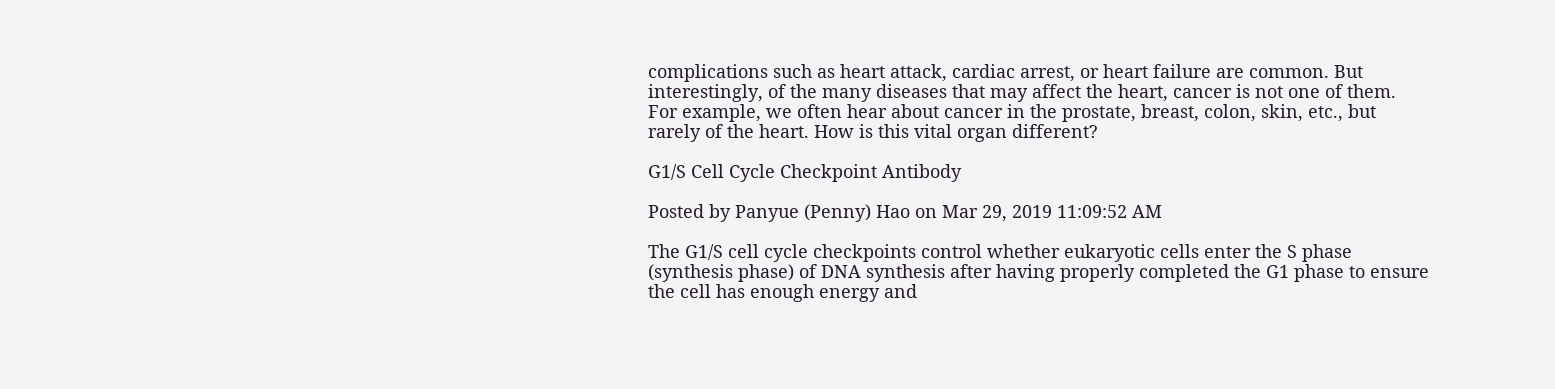complications such as heart attack, cardiac arrest, or heart failure are common. But interestingly, of the many diseases that may affect the heart, cancer is not one of them. For example, we often hear about cancer in the prostate, breast, colon, skin, etc., but rarely of the heart. How is this vital organ different?

G1/S Cell Cycle Checkpoint Antibody

Posted by Panyue (Penny) Hao on Mar 29, 2019 11:09:52 AM

The G1/S cell cycle checkpoints control whether eukaryotic cells enter the S phase (synthesis phase) of DNA synthesis after having properly completed the G1 phase to ensure the cell has enough energy and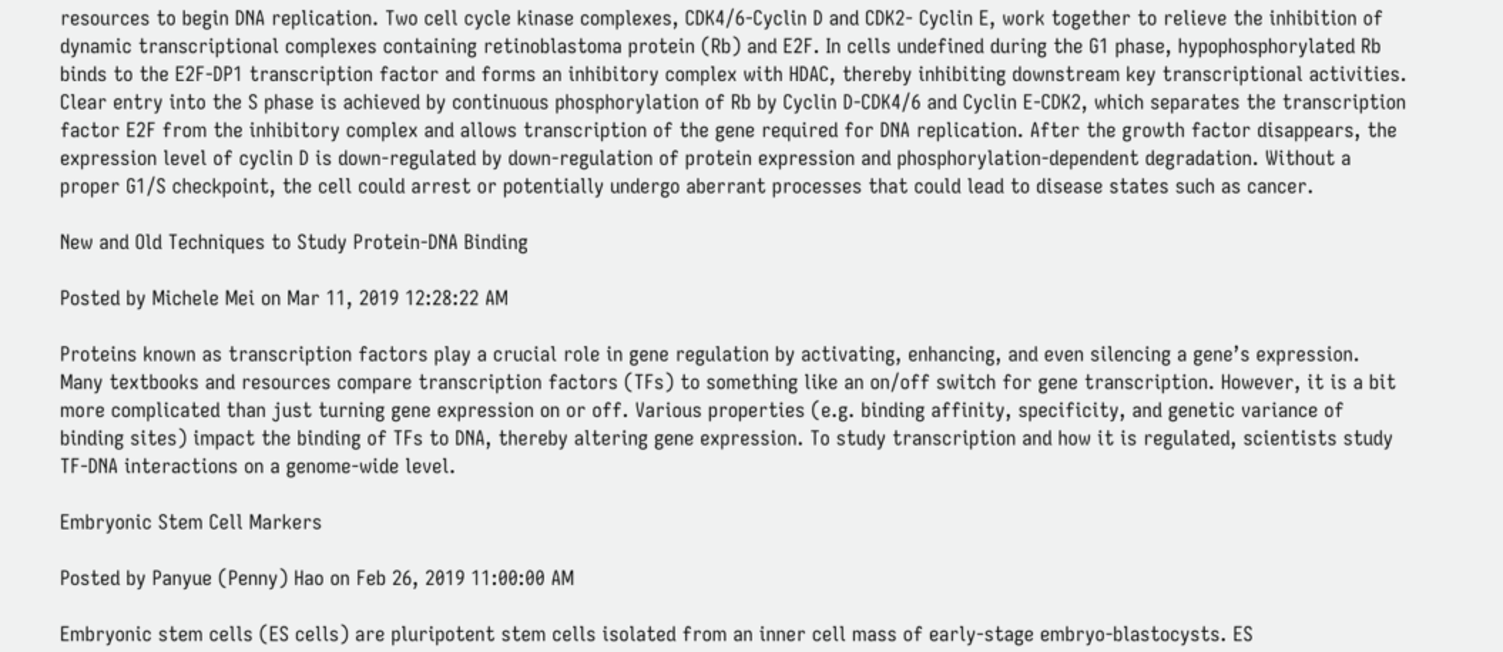resources to begin DNA replication. Two cell cycle kinase complexes, CDK4/6-Cyclin D and CDK2- Cyclin E, work together to relieve the inhibition of dynamic transcriptional complexes containing retinoblastoma protein (Rb) and E2F. In cells undefined during the G1 phase, hypophosphorylated Rb binds to the E2F-DP1 transcription factor and forms an inhibitory complex with HDAC, thereby inhibiting downstream key transcriptional activities. Clear entry into the S phase is achieved by continuous phosphorylation of Rb by Cyclin D-CDK4/6 and Cyclin E-CDK2, which separates the transcription factor E2F from the inhibitory complex and allows transcription of the gene required for DNA replication. After the growth factor disappears, the expression level of cyclin D is down-regulated by down-regulation of protein expression and phosphorylation-dependent degradation. Without a proper G1/S checkpoint, the cell could arrest or potentially undergo aberrant processes that could lead to disease states such as cancer.

New and Old Techniques to Study Protein-DNA Binding

Posted by Michele Mei on Mar 11, 2019 12:28:22 AM

Proteins known as transcription factors play a crucial role in gene regulation by activating, enhancing, and even silencing a gene’s expression.  Many textbooks and resources compare transcription factors (TFs) to something like an on/off switch for gene transcription. However, it is a bit more complicated than just turning gene expression on or off. Various properties (e.g. binding affinity, specificity, and genetic variance of binding sites) impact the binding of TFs to DNA, thereby altering gene expression. To study transcription and how it is regulated, scientists study TF-DNA interactions on a genome-wide level.

Embryonic Stem Cell Markers

Posted by Panyue (Penny) Hao on Feb 26, 2019 11:00:00 AM

Embryonic stem cells (ES cells) are pluripotent stem cells isolated from an inner cell mass of early-stage embryo-blastocysts. ES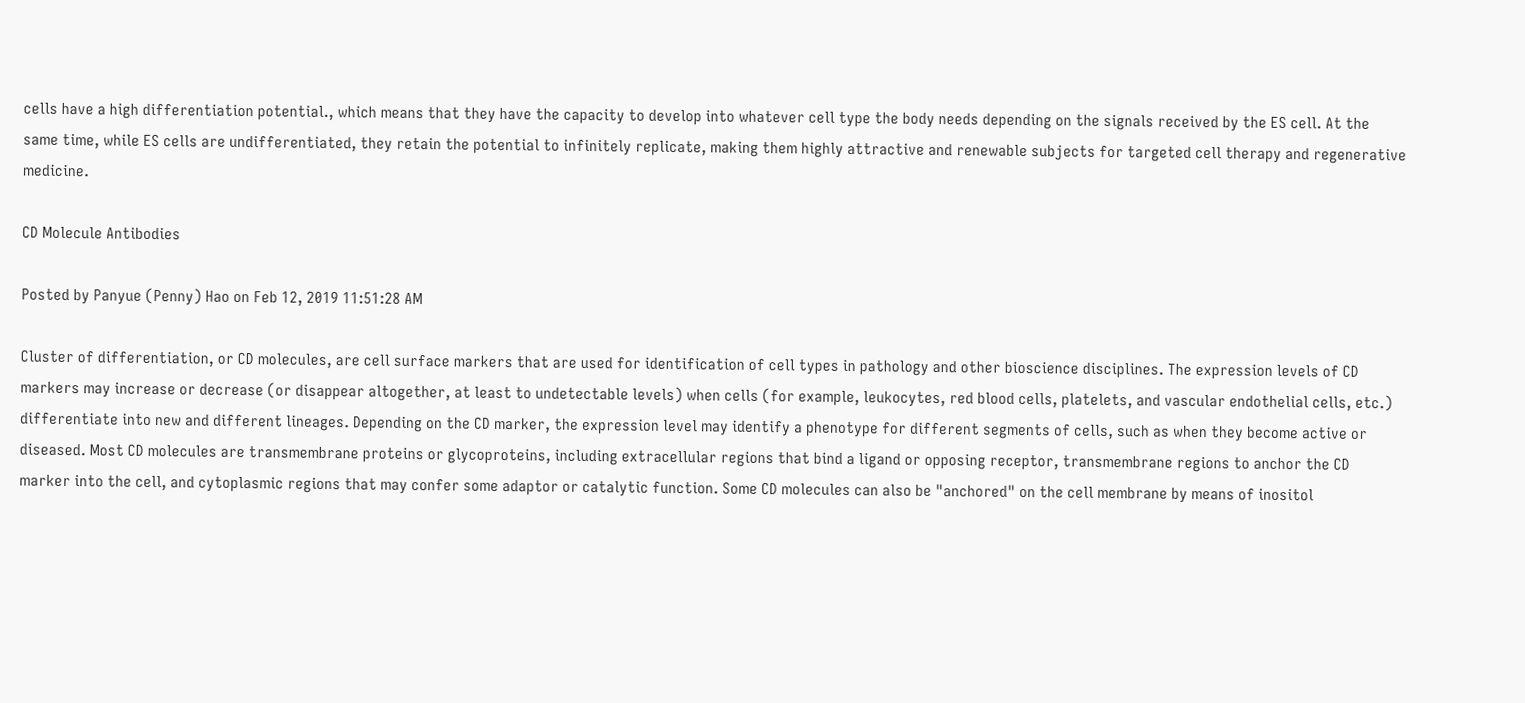cells have a high differentiation potential., which means that they have the capacity to develop into whatever cell type the body needs depending on the signals received by the ES cell. At the same time, while ES cells are undifferentiated, they retain the potential to infinitely replicate, making them highly attractive and renewable subjects for targeted cell therapy and regenerative medicine.

CD Molecule Antibodies

Posted by Panyue (Penny) Hao on Feb 12, 2019 11:51:28 AM

Cluster of differentiation, or CD molecules, are cell surface markers that are used for identification of cell types in pathology and other bioscience disciplines. The expression levels of CD markers may increase or decrease (or disappear altogether, at least to undetectable levels) when cells (for example, leukocytes, red blood cells, platelets, and vascular endothelial cells, etc.) differentiate into new and different lineages. Depending on the CD marker, the expression level may identify a phenotype for different segments of cells, such as when they become active or diseased. Most CD molecules are transmembrane proteins or glycoproteins, including extracellular regions that bind a ligand or opposing receptor, transmembrane regions to anchor the CD marker into the cell, and cytoplasmic regions that may confer some adaptor or catalytic function. Some CD molecules can also be "anchored" on the cell membrane by means of inositol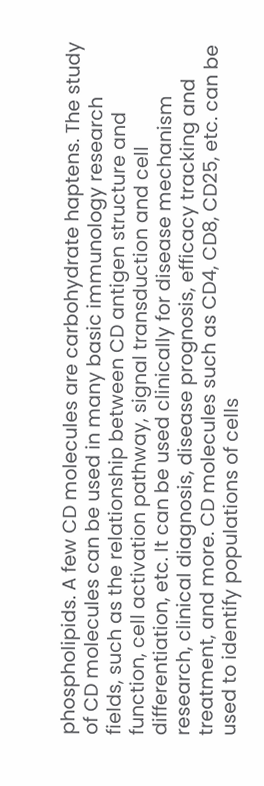phospholipids. A few CD molecules are carbohydrate haptens. The study of CD molecules can be used in many basic immunology research fields, such as the relationship between CD antigen structure and function, cell activation pathway, signal transduction and cell differentiation, etc. It can be used clinically for disease mechanism research, clinical diagnosis, disease prognosis, efficacy tracking and treatment, and more. CD molecules such as CD4, CD8, CD25, etc. can be used to identify populations of cells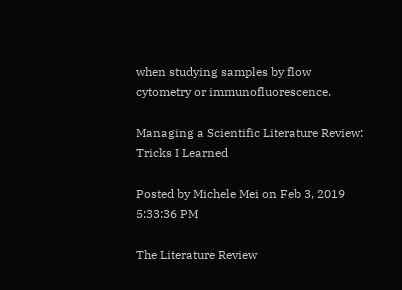when studying samples by flow cytometry or immunofluorescence.

Managing a Scientific Literature Review: Tricks I Learned

Posted by Michele Mei on Feb 3, 2019 5:33:36 PM

The Literature Review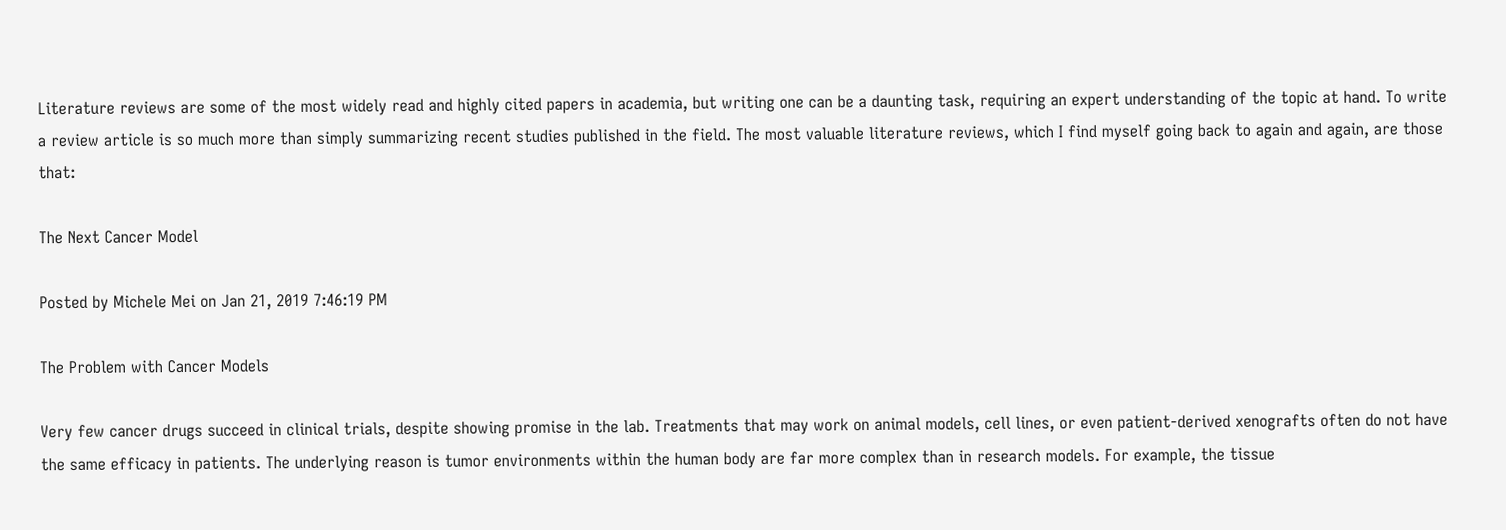Literature reviews are some of the most widely read and highly cited papers in academia, but writing one can be a daunting task, requiring an expert understanding of the topic at hand. To write a review article is so much more than simply summarizing recent studies published in the field. The most valuable literature reviews, which I find myself going back to again and again, are those that:

The Next Cancer Model

Posted by Michele Mei on Jan 21, 2019 7:46:19 PM

The Problem with Cancer Models

Very few cancer drugs succeed in clinical trials, despite showing promise in the lab. Treatments that may work on animal models, cell lines, or even patient-derived xenografts often do not have the same efficacy in patients. The underlying reason is tumor environments within the human body are far more complex than in research models. For example, the tissue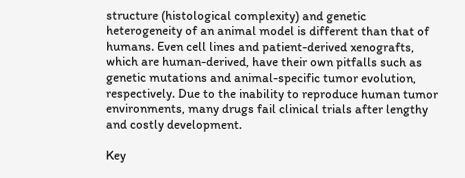structure (histological complexity) and genetic heterogeneity of an animal model is different than that of humans. Even cell lines and patient-derived xenografts, which are human-derived, have their own pitfalls such as genetic mutations and animal-specific tumor evolution, respectively. Due to the inability to reproduce human tumor environments, many drugs fail clinical trials after lengthy and costly development.

Key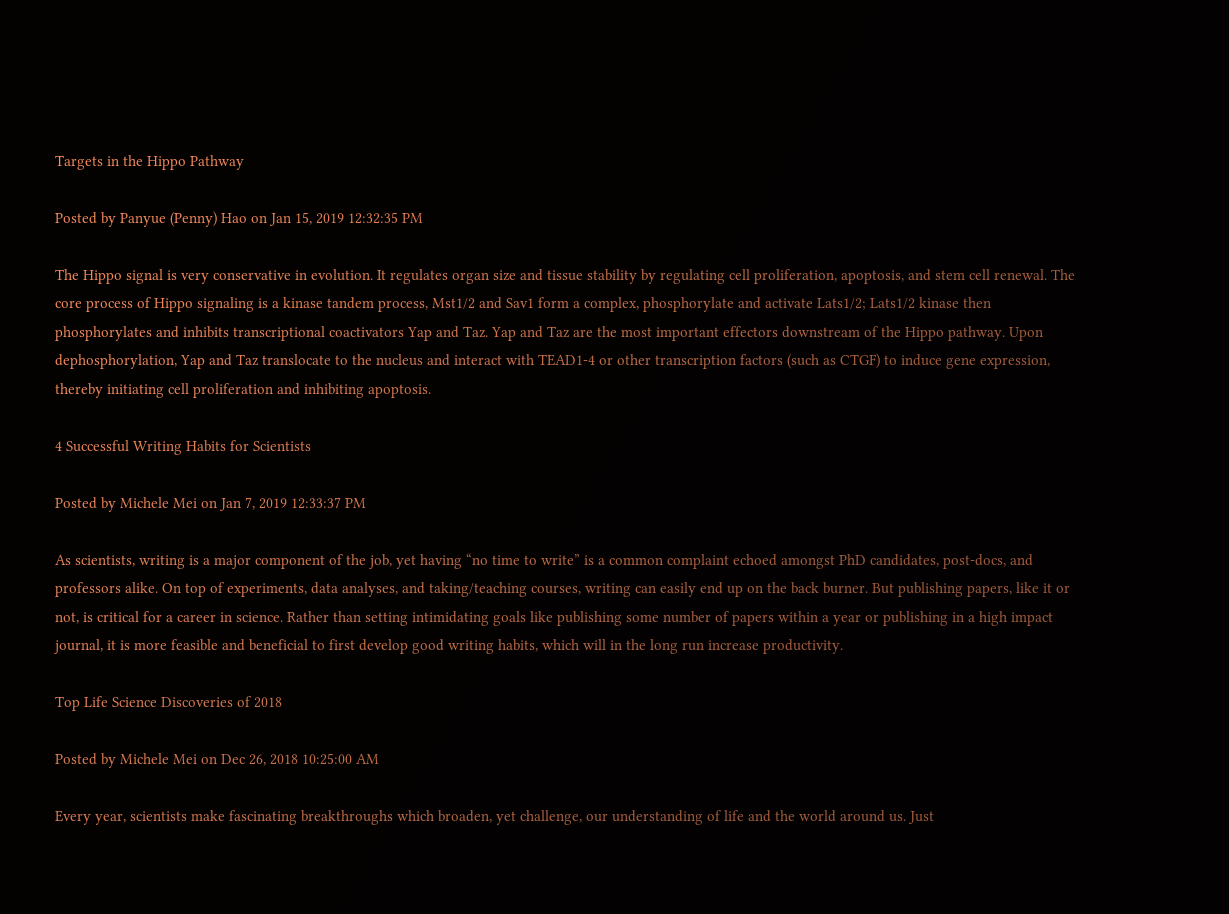Targets in the Hippo Pathway

Posted by Panyue (Penny) Hao on Jan 15, 2019 12:32:35 PM

The Hippo signal is very conservative in evolution. It regulates organ size and tissue stability by regulating cell proliferation, apoptosis, and stem cell renewal. The core process of Hippo signaling is a kinase tandem process, Mst1/2 and Sav1 form a complex, phosphorylate and activate Lats1/2; Lats1/2 kinase then phosphorylates and inhibits transcriptional coactivators Yap and Taz. Yap and Taz are the most important effectors downstream of the Hippo pathway. Upon dephosphorylation, Yap and Taz translocate to the nucleus and interact with TEAD1-4 or other transcription factors (such as CTGF) to induce gene expression, thereby initiating cell proliferation and inhibiting apoptosis.

4 Successful Writing Habits for Scientists

Posted by Michele Mei on Jan 7, 2019 12:33:37 PM

As scientists, writing is a major component of the job, yet having “no time to write” is a common complaint echoed amongst PhD candidates, post-docs, and professors alike. On top of experiments, data analyses, and taking/teaching courses, writing can easily end up on the back burner. But publishing papers, like it or not, is critical for a career in science. Rather than setting intimidating goals like publishing some number of papers within a year or publishing in a high impact journal, it is more feasible and beneficial to first develop good writing habits, which will in the long run increase productivity.

Top Life Science Discoveries of 2018

Posted by Michele Mei on Dec 26, 2018 10:25:00 AM

Every year, scientists make fascinating breakthroughs which broaden, yet challenge, our understanding of life and the world around us. Just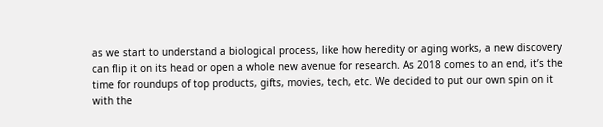as we start to understand a biological process, like how heredity or aging works, a new discovery can flip it on its head or open a whole new avenue for research. As 2018 comes to an end, it’s the time for roundups of top products, gifts, movies, tech, etc. We decided to put our own spin on it with the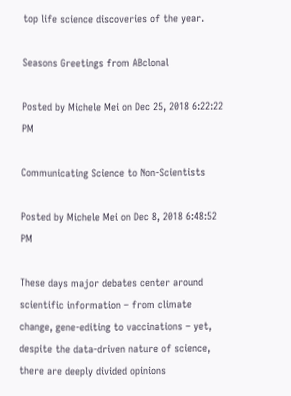top life science discoveries of the year.

Seasons Greetings from ABclonal

Posted by Michele Mei on Dec 25, 2018 6:22:22 PM

Communicating Science to Non-Scientists

Posted by Michele Mei on Dec 8, 2018 6:48:52 PM

These days major debates center around scientific information – from climate change, gene-editing to vaccinations – yet, despite the data-driven nature of science, there are deeply divided opinions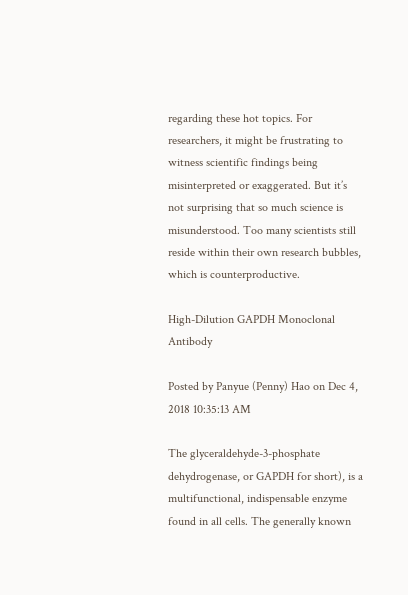regarding these hot topics. For researchers, it might be frustrating to witness scientific findings being misinterpreted or exaggerated. But it’s not surprising that so much science is misunderstood. Too many scientists still reside within their own research bubbles, which is counterproductive.

High-Dilution GAPDH Monoclonal Antibody

Posted by Panyue (Penny) Hao on Dec 4, 2018 10:35:13 AM

The glyceraldehyde-3-phosphate dehydrogenase, or GAPDH for short), is a multifunctional, indispensable enzyme found in all cells. The generally known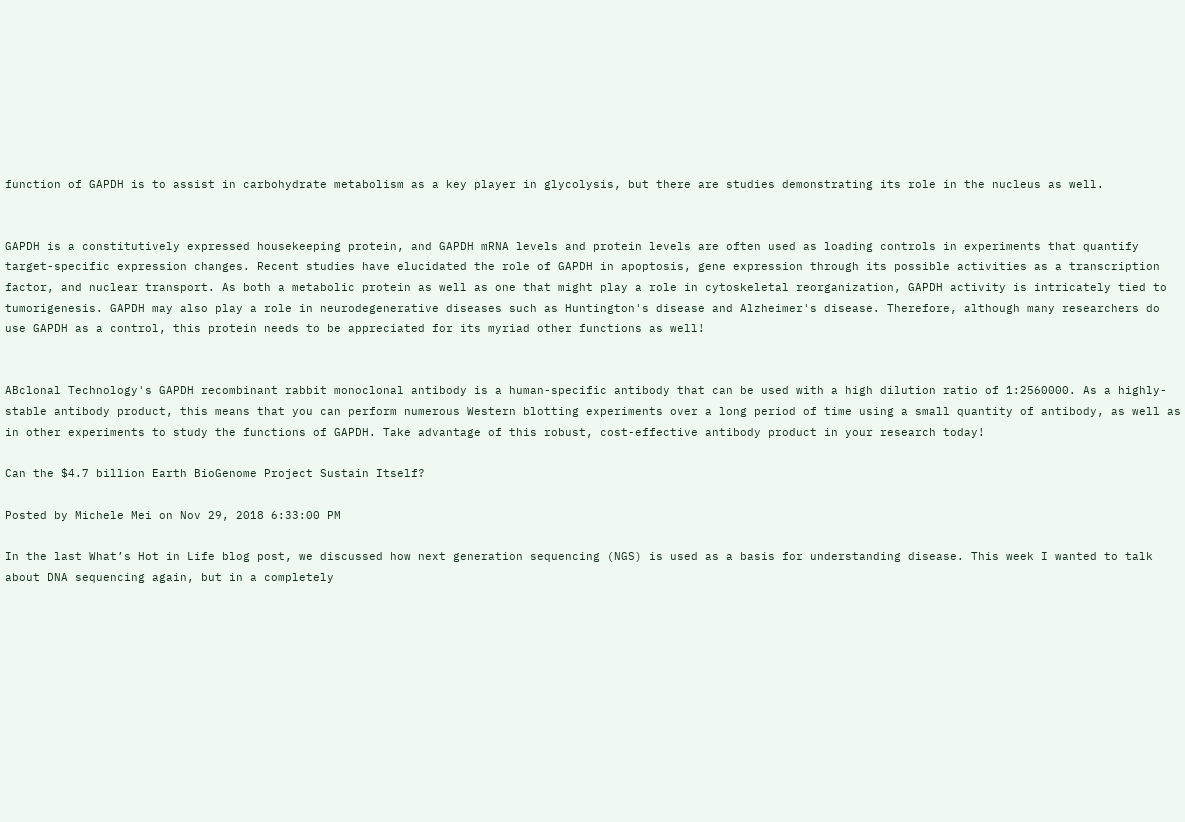function of GAPDH is to assist in carbohydrate metabolism as a key player in glycolysis, but there are studies demonstrating its role in the nucleus as well.


GAPDH is a constitutively expressed housekeeping protein, and GAPDH mRNA levels and protein levels are often used as loading controls in experiments that quantify target-specific expression changes. Recent studies have elucidated the role of GAPDH in apoptosis, gene expression through its possible activities as a transcription factor, and nuclear transport. As both a metabolic protein as well as one that might play a role in cytoskeletal reorganization, GAPDH activity is intricately tied to tumorigenesis. GAPDH may also play a role in neurodegenerative diseases such as Huntington's disease and Alzheimer's disease. Therefore, although many researchers do use GAPDH as a control, this protein needs to be appreciated for its myriad other functions as well!


ABclonal Technology's GAPDH recombinant rabbit monoclonal antibody is a human-specific antibody that can be used with a high dilution ratio of 1:2560000. As a highly-stable antibody product, this means that you can perform numerous Western blotting experiments over a long period of time using a small quantity of antibody, as well as in other experiments to study the functions of GAPDH. Take advantage of this robust, cost-effective antibody product in your research today!

Can the $4.7 billion Earth BioGenome Project Sustain Itself?

Posted by Michele Mei on Nov 29, 2018 6:33:00 PM

In the last What’s Hot in Life blog post, we discussed how next generation sequencing (NGS) is used as a basis for understanding disease. This week I wanted to talk about DNA sequencing again, but in a completely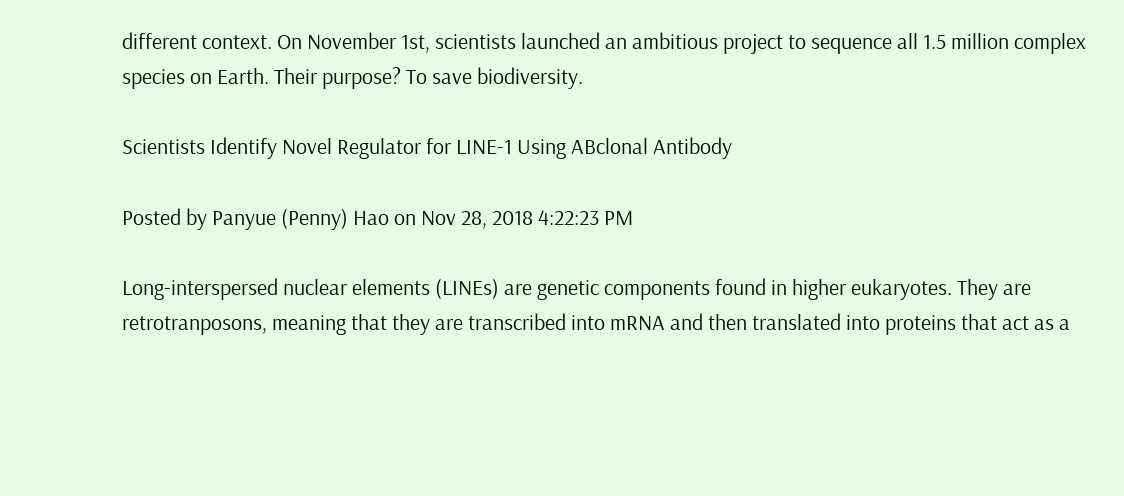different context. On November 1st, scientists launched an ambitious project to sequence all 1.5 million complex species on Earth. Their purpose? To save biodiversity.

Scientists Identify Novel Regulator for LINE-1 Using ABclonal Antibody

Posted by Panyue (Penny) Hao on Nov 28, 2018 4:22:23 PM

Long-interspersed nuclear elements (LINEs) are genetic components found in higher eukaryotes. They are retrotranposons, meaning that they are transcribed into mRNA and then translated into proteins that act as a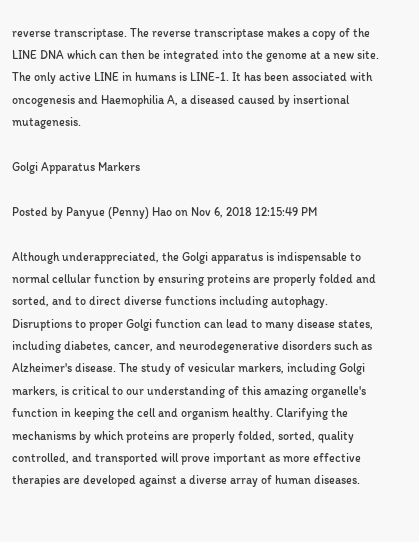reverse transcriptase. The reverse transcriptase makes a copy of the LINE DNA which can then be integrated into the genome at a new site. The only active LINE in humans is LINE-1. It has been associated with oncogenesis and Haemophilia A, a diseased caused by insertional mutagenesis.

Golgi Apparatus Markers

Posted by Panyue (Penny) Hao on Nov 6, 2018 12:15:49 PM

Although underappreciated, the Golgi apparatus is indispensable to normal cellular function by ensuring proteins are properly folded and sorted, and to direct diverse functions including autophagy. Disruptions to proper Golgi function can lead to many disease states, including diabetes, cancer, and neurodegenerative disorders such as Alzheimer's disease. The study of vesicular markers, including Golgi markers, is critical to our understanding of this amazing organelle's function in keeping the cell and organism healthy. Clarifying the mechanisms by which proteins are properly folded, sorted, quality controlled, and transported will prove important as more effective therapies are developed against a diverse array of human diseases.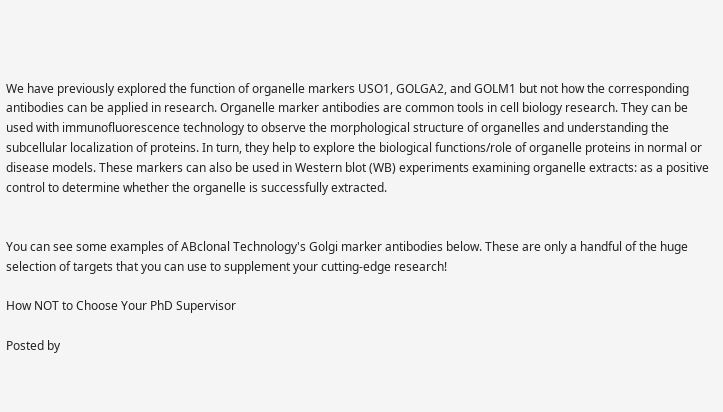We have previously explored the function of organelle markers USO1, GOLGA2, and GOLM1 but not how the corresponding antibodies can be applied in research. Organelle marker antibodies are common tools in cell biology research. They can be used with immunofluorescence technology to observe the morphological structure of organelles and understanding the subcellular localization of proteins. In turn, they help to explore the biological functions/role of organelle proteins in normal or disease models. These markers can also be used in Western blot (WB) experiments examining organelle extracts: as a positive control to determine whether the organelle is successfully extracted.


You can see some examples of ABclonal Technology's Golgi marker antibodies below. These are only a handful of the huge selection of targets that you can use to supplement your cutting-edge research!

How NOT to Choose Your PhD Supervisor

Posted by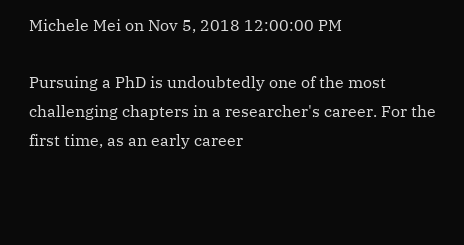Michele Mei on Nov 5, 2018 12:00:00 PM

Pursuing a PhD is undoubtedly one of the most challenging chapters in a researcher's career. For the first time, as an early career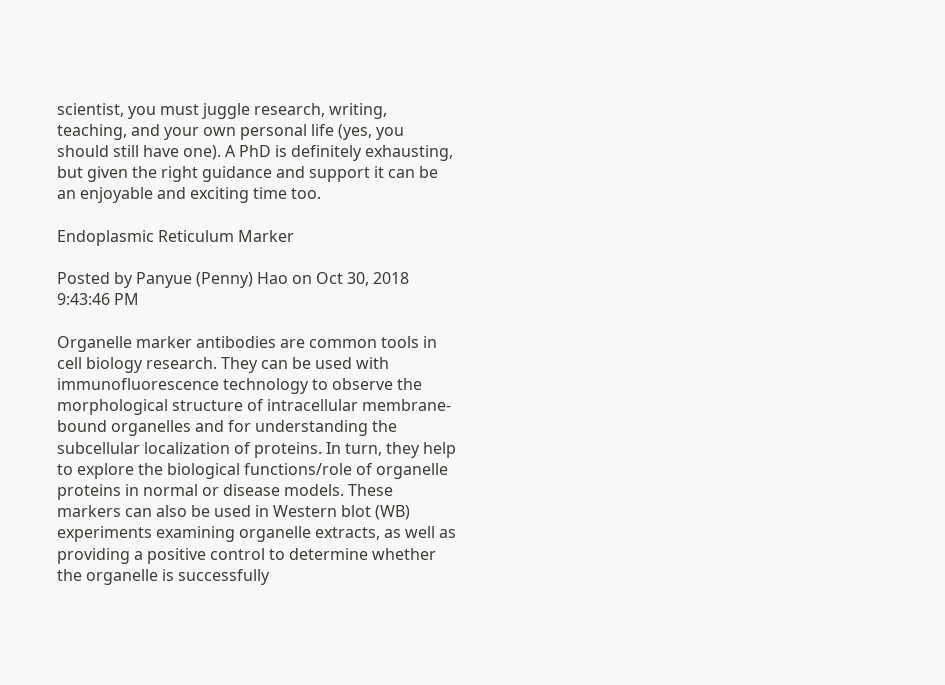scientist, you must juggle research, writing, teaching, and your own personal life (yes, you should still have one). A PhD is definitely exhausting, but given the right guidance and support it can be an enjoyable and exciting time too.

Endoplasmic Reticulum Marker

Posted by Panyue (Penny) Hao on Oct 30, 2018 9:43:46 PM

Organelle marker antibodies are common tools in cell biology research. They can be used with immunofluorescence technology to observe the morphological structure of intracellular membrane-bound organelles and for understanding the subcellular localization of proteins. In turn, they help to explore the biological functions/role of organelle proteins in normal or disease models. These markers can also be used in Western blot (WB) experiments examining organelle extracts, as well as providing a positive control to determine whether the organelle is successfully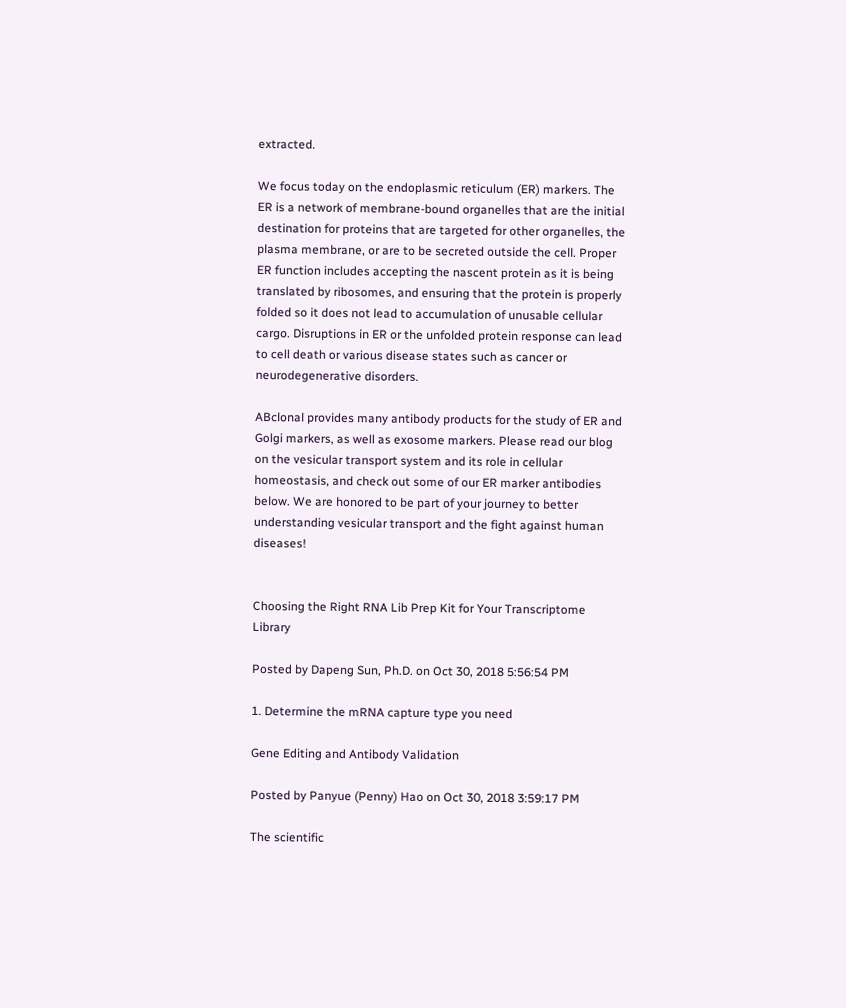extracted.

We focus today on the endoplasmic reticulum (ER) markers. The ER is a network of membrane-bound organelles that are the initial destination for proteins that are targeted for other organelles, the plasma membrane, or are to be secreted outside the cell. Proper ER function includes accepting the nascent protein as it is being translated by ribosomes, and ensuring that the protein is properly folded so it does not lead to accumulation of unusable cellular cargo. Disruptions in ER or the unfolded protein response can lead to cell death or various disease states such as cancer or neurodegenerative disorders.

ABclonal provides many antibody products for the study of ER and Golgi markers, as well as exosome markers. Please read our blog on the vesicular transport system and its role in cellular homeostasis, and check out some of our ER marker antibodies below. We are honored to be part of your journey to better understanding vesicular transport and the fight against human diseases!


Choosing the Right RNA Lib Prep Kit for Your Transcriptome Library

Posted by Dapeng Sun, Ph.D. on Oct 30, 2018 5:56:54 PM

1. Determine the mRNA capture type you need

Gene Editing and Antibody Validation

Posted by Panyue (Penny) Hao on Oct 30, 2018 3:59:17 PM

The scientific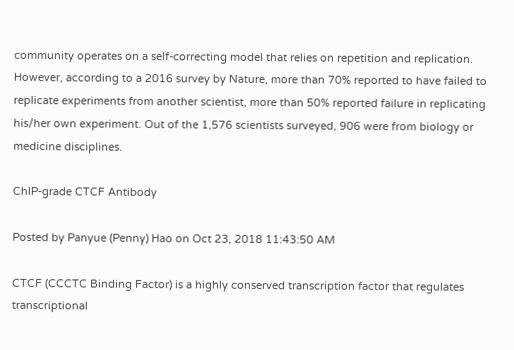community operates on a self-correcting model that relies on repetition and replication. However, according to a 2016 survey by Nature, more than 70% reported to have failed to replicate experiments from another scientist, more than 50% reported failure in replicating his/her own experiment. Out of the 1,576 scientists surveyed, 906 were from biology or medicine disciplines.

ChIP-grade CTCF Antibody

Posted by Panyue (Penny) Hao on Oct 23, 2018 11:43:50 AM

CTCF (CCCTC Binding Factor) is a highly conserved transcription factor that regulates transcriptional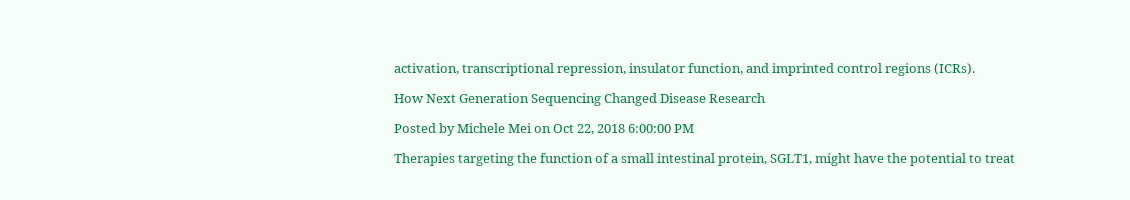activation, transcriptional repression, insulator function, and imprinted control regions (ICRs).

How Next Generation Sequencing Changed Disease Research

Posted by Michele Mei on Oct 22, 2018 6:00:00 PM

Therapies targeting the function of a small intestinal protein, SGLT1, might have the potential to treat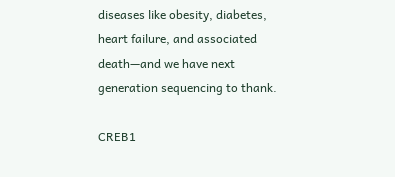diseases like obesity, diabetes, heart failure, and associated death—and we have next generation sequencing to thank.

CREB1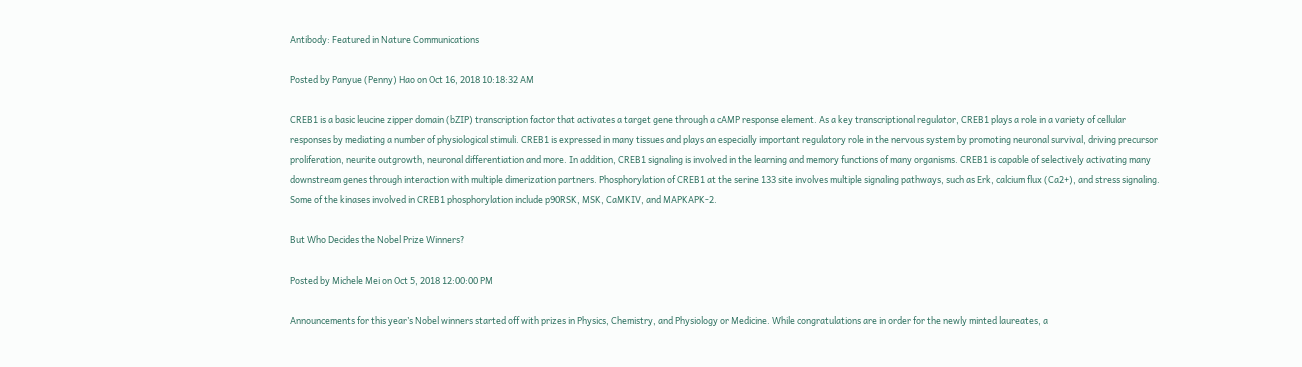Antibody: Featured in Nature Communications

Posted by Panyue (Penny) Hao on Oct 16, 2018 10:18:32 AM

CREB1 is a basic leucine zipper domain (bZIP) transcription factor that activates a target gene through a cAMP response element. As a key transcriptional regulator, CREB1 plays a role in a variety of cellular responses by mediating a number of physiological stimuli. CREB1 is expressed in many tissues and plays an especially important regulatory role in the nervous system by promoting neuronal survival, driving precursor proliferation, neurite outgrowth, neuronal differentiation and more. In addition, CREB1 signaling is involved in the learning and memory functions of many organisms. CREB1 is capable of selectively activating many downstream genes through interaction with multiple dimerization partners. Phosphorylation of CREB1 at the serine 133 site involves multiple signaling pathways, such as Erk, calcium flux (Ca2+), and stress signaling. Some of the kinases involved in CREB1 phosphorylation include p90RSK, MSK, CaMKIV, and MAPKAPK-2.

But Who Decides the Nobel Prize Winners?

Posted by Michele Mei on Oct 5, 2018 12:00:00 PM

Announcements for this year’s Nobel winners started off with prizes in Physics, Chemistry, and Physiology or Medicine. While congratulations are in order for the newly minted laureates, a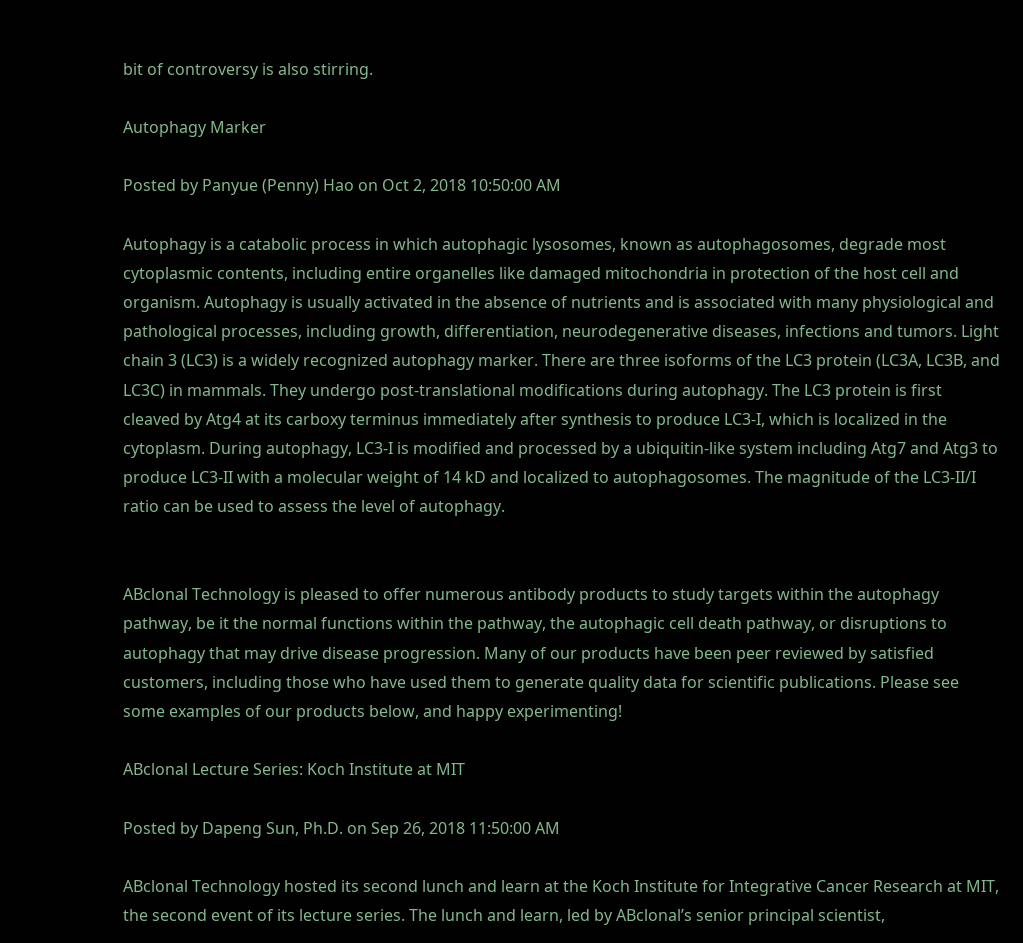bit of controversy is also stirring.

Autophagy Marker

Posted by Panyue (Penny) Hao on Oct 2, 2018 10:50:00 AM

Autophagy is a catabolic process in which autophagic lysosomes, known as autophagosomes, degrade most cytoplasmic contents, including entire organelles like damaged mitochondria in protection of the host cell and organism. Autophagy is usually activated in the absence of nutrients and is associated with many physiological and pathological processes, including growth, differentiation, neurodegenerative diseases, infections and tumors. Light chain 3 (LC3) is a widely recognized autophagy marker. There are three isoforms of the LC3 protein (LC3A, LC3B, and LC3C) in mammals. They undergo post-translational modifications during autophagy. The LC3 protein is first cleaved by Atg4 at its carboxy terminus immediately after synthesis to produce LC3-I, which is localized in the cytoplasm. During autophagy, LC3-I is modified and processed by a ubiquitin-like system including Atg7 and Atg3 to produce LC3-II with a molecular weight of 14 kD and localized to autophagosomes. The magnitude of the LC3-II/I ratio can be used to assess the level of autophagy.


ABclonal Technology is pleased to offer numerous antibody products to study targets within the autophagy pathway, be it the normal functions within the pathway, the autophagic cell death pathway, or disruptions to autophagy that may drive disease progression. Many of our products have been peer reviewed by satisfied customers, including those who have used them to generate quality data for scientific publications. Please see some examples of our products below, and happy experimenting!

ABclonal Lecture Series: Koch Institute at MIT

Posted by Dapeng Sun, Ph.D. on Sep 26, 2018 11:50:00 AM

ABclonal Technology hosted its second lunch and learn at the Koch Institute for Integrative Cancer Research at MIT, the second event of its lecture series. The lunch and learn, led by ABclonal’s senior principal scientist,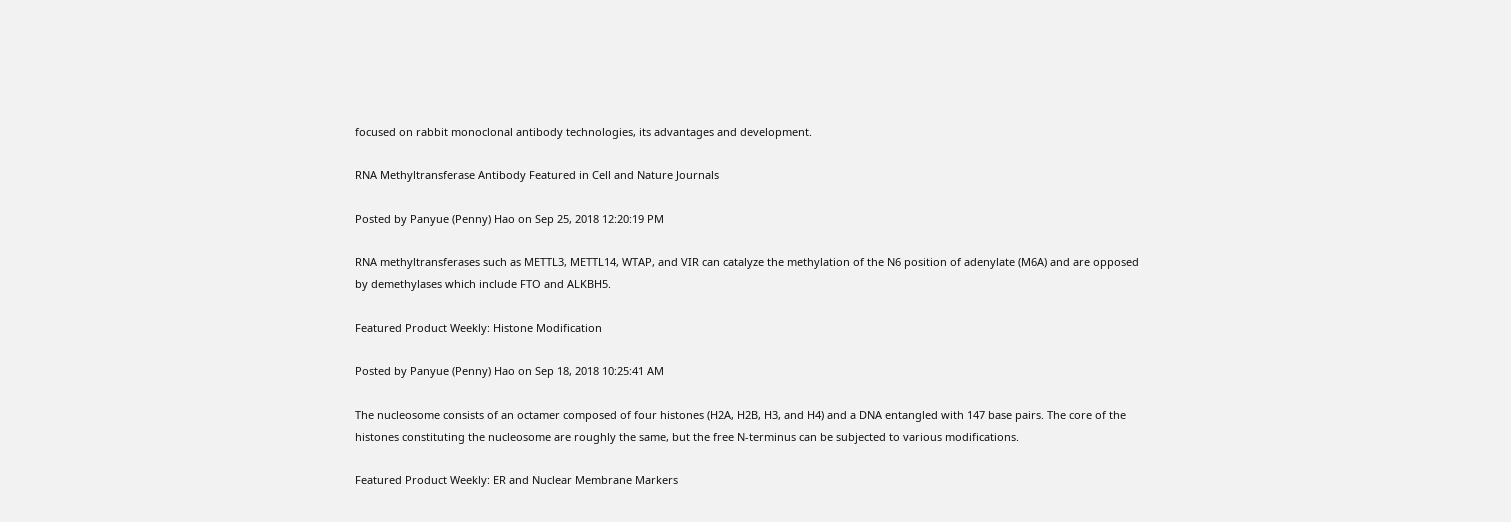focused on rabbit monoclonal antibody technologies, its advantages and development.

RNA Methyltransferase Antibody Featured in Cell and Nature Journals

Posted by Panyue (Penny) Hao on Sep 25, 2018 12:20:19 PM

RNA methyltransferases such as METTL3, METTL14, WTAP, and VIR can catalyze the methylation of the N6 position of adenylate (M6A) and are opposed by demethylases which include FTO and ALKBH5.

Featured Product Weekly: Histone Modification

Posted by Panyue (Penny) Hao on Sep 18, 2018 10:25:41 AM

The nucleosome consists of an octamer composed of four histones (H2A, H2B, H3, and H4) and a DNA entangled with 147 base pairs. The core of the histones constituting the nucleosome are roughly the same, but the free N-terminus can be subjected to various modifications.

Featured Product Weekly: ER and Nuclear Membrane Markers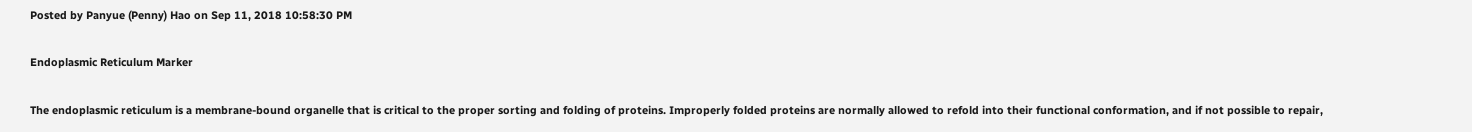Posted by Panyue (Penny) Hao on Sep 11, 2018 10:58:30 PM

Endoplasmic Reticulum Marker

The endoplasmic reticulum is a membrane-bound organelle that is critical to the proper sorting and folding of proteins. Improperly folded proteins are normally allowed to refold into their functional conformation, and if not possible to repair,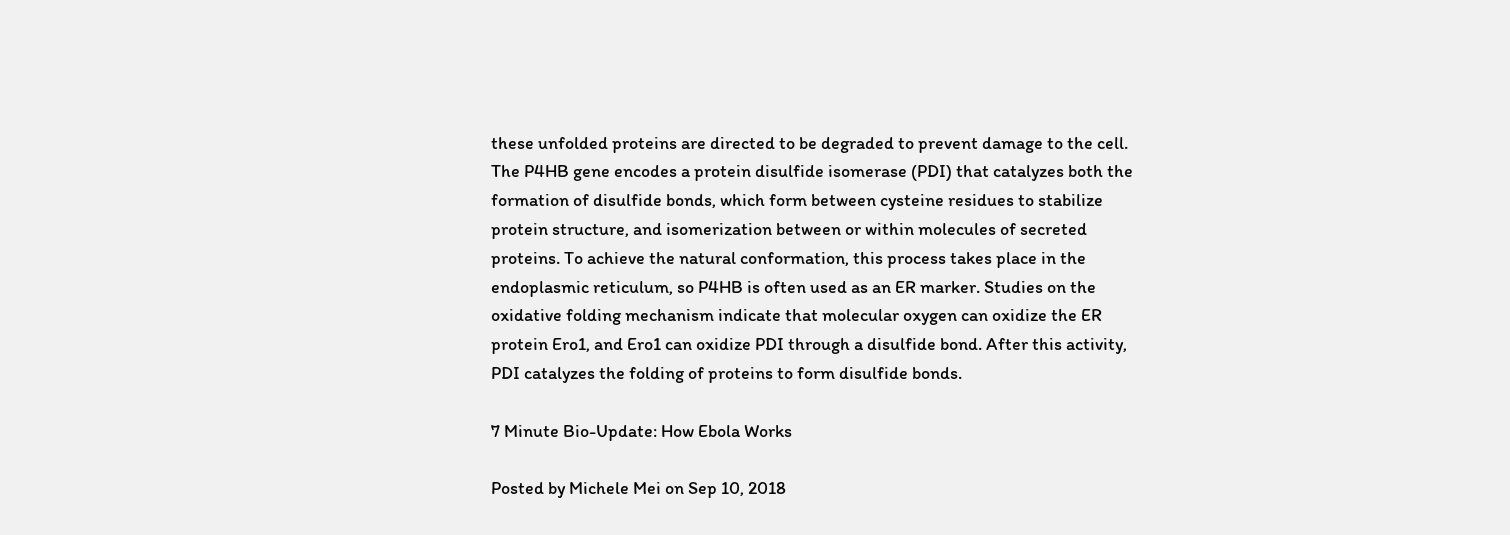these unfolded proteins are directed to be degraded to prevent damage to the cell. The P4HB gene encodes a protein disulfide isomerase (PDI) that catalyzes both the formation of disulfide bonds, which form between cysteine residues to stabilize protein structure, and isomerization between or within molecules of secreted proteins. To achieve the natural conformation, this process takes place in the endoplasmic reticulum, so P4HB is often used as an ER marker. Studies on the oxidative folding mechanism indicate that molecular oxygen can oxidize the ER protein Ero1, and Ero1 can oxidize PDI through a disulfide bond. After this activity, PDI catalyzes the folding of proteins to form disulfide bonds.

7 Minute Bio-Update: How Ebola Works

Posted by Michele Mei on Sep 10, 2018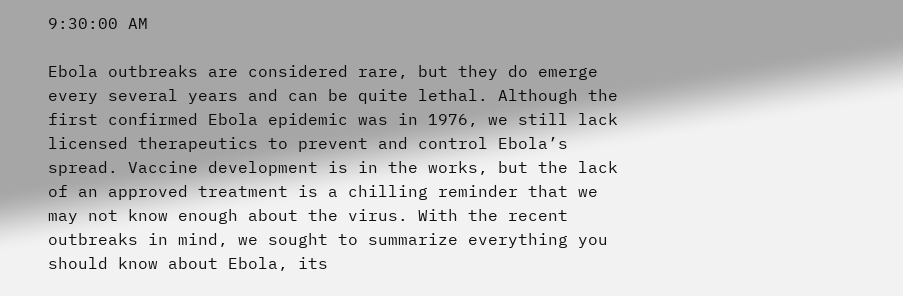9:30:00 AM

Ebola outbreaks are considered rare, but they do emerge every several years and can be quite lethal. Although the first confirmed Ebola epidemic was in 1976, we still lack licensed therapeutics to prevent and control Ebola’s spread. Vaccine development is in the works, but the lack of an approved treatment is a chilling reminder that we may not know enough about the virus. With the recent outbreaks in mind, we sought to summarize everything you should know about Ebola, its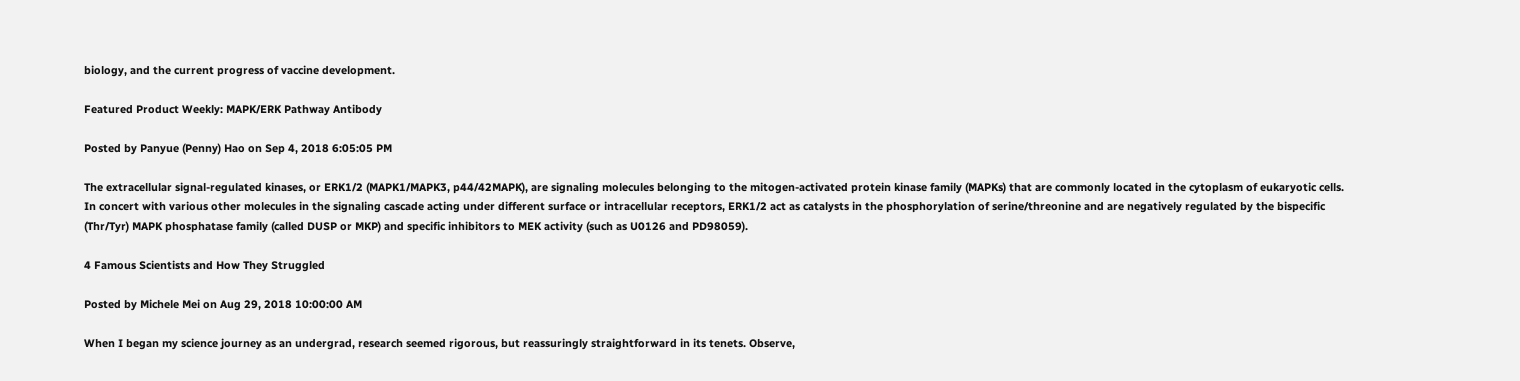biology, and the current progress of vaccine development.

Featured Product Weekly: MAPK/ERK Pathway Antibody

Posted by Panyue (Penny) Hao on Sep 4, 2018 6:05:05 PM

The extracellular signal-regulated kinases, or ERK1/2 (MAPK1/MAPK3, p44/42MAPK), are signaling molecules belonging to the mitogen-activated protein kinase family (MAPKs) that are commonly located in the cytoplasm of eukaryotic cells. In concert with various other molecules in the signaling cascade acting under different surface or intracellular receptors, ERK1/2 act as catalysts in the phosphorylation of serine/threonine and are negatively regulated by the bispecific (Thr/Tyr) MAPK phosphatase family (called DUSP or MKP) and specific inhibitors to MEK activity (such as U0126 and PD98059).

4 Famous Scientists and How They Struggled

Posted by Michele Mei on Aug 29, 2018 10:00:00 AM

When I began my science journey as an undergrad, research seemed rigorous, but reassuringly straightforward in its tenets. Observe,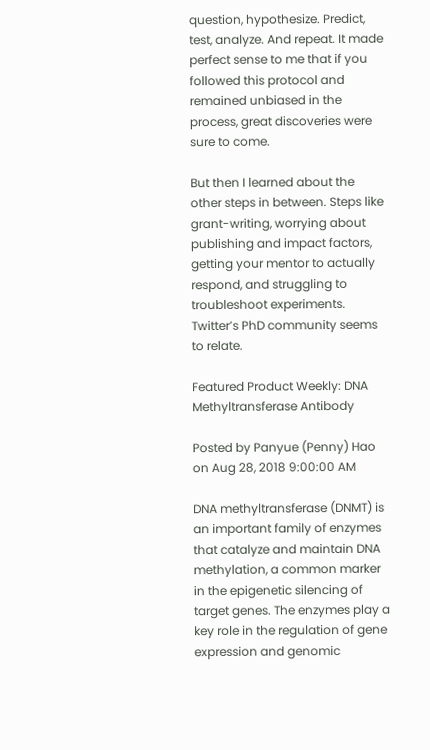question, hypothesize. Predict, test, analyze. And repeat. It made perfect sense to me that if you followed this protocol and remained unbiased in the process, great discoveries were sure to come.

But then I learned about the other steps in between. Steps like grant-writing, worrying about publishing and impact factors, getting your mentor to actually respond, and struggling to troubleshoot experiments. Twitter’s PhD community seems to relate.

Featured Product Weekly: DNA Methyltransferase Antibody

Posted by Panyue (Penny) Hao on Aug 28, 2018 9:00:00 AM

DNA methyltransferase (DNMT) is an important family of enzymes that catalyze and maintain DNA methylation, a common marker in the epigenetic silencing of target genes. The enzymes play a key role in the regulation of gene expression and genomic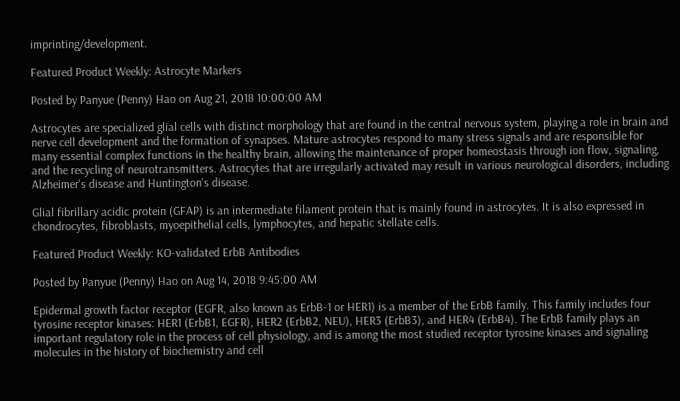imprinting/development.

Featured Product Weekly: Astrocyte Markers

Posted by Panyue (Penny) Hao on Aug 21, 2018 10:00:00 AM

Astrocytes are specialized glial cells with distinct morphology that are found in the central nervous system, playing a role in brain and nerve cell development and the formation of synapses. Mature astrocytes respond to many stress signals and are responsible for many essential complex functions in the healthy brain, allowing the maintenance of proper homeostasis through ion flow, signaling, and the recycling of neurotransmitters. Astrocytes that are irregularly activated may result in various neurological disorders, including Alzheimer's disease and Huntington's disease.

Glial fibrillary acidic protein (GFAP) is an intermediate filament protein that is mainly found in astrocytes. It is also expressed in chondrocytes, fibroblasts, myoepithelial cells, lymphocytes, and hepatic stellate cells.

Featured Product Weekly: KO-validated ErbB Antibodies

Posted by Panyue (Penny) Hao on Aug 14, 2018 9:45:00 AM

Epidermal growth factor receptor (EGFR, also known as ErbB-1 or HER1) is a member of the ErbB family. This family includes four tyrosine receptor kinases: HER1 (ErbB1, EGFR), HER2 (ErbB2, NEU), HER3 (ErbB3), and HER4 (ErbB4). The ErbB family plays an important regulatory role in the process of cell physiology, and is among the most studied receptor tyrosine kinases and signaling molecules in the history of biochemistry and cell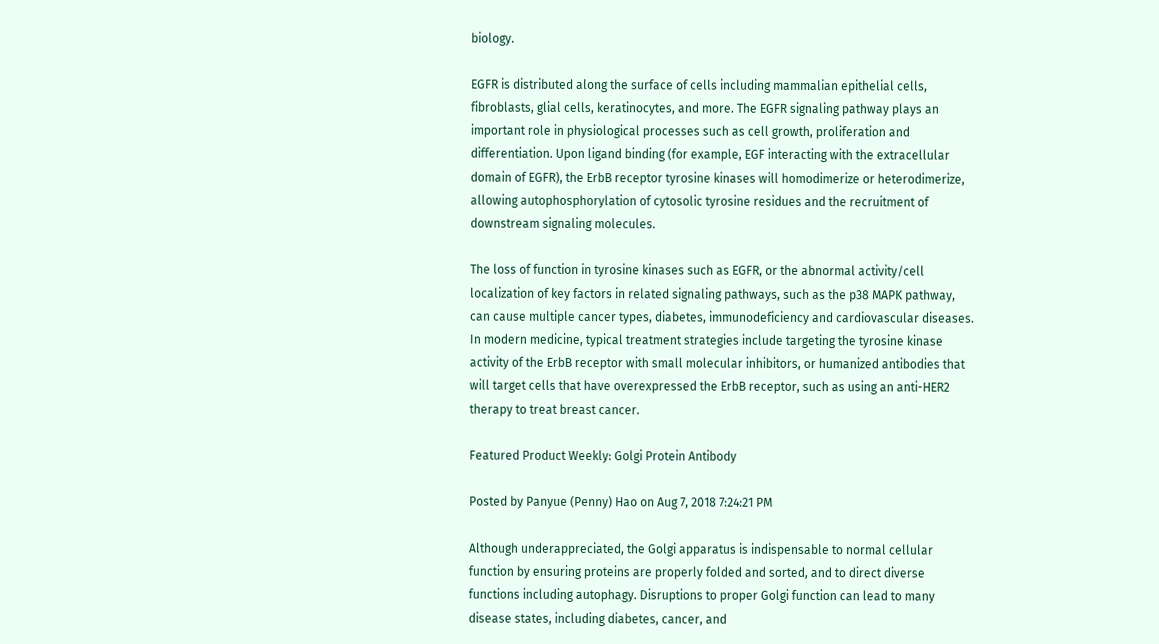biology.

EGFR is distributed along the surface of cells including mammalian epithelial cells, fibroblasts, glial cells, keratinocytes, and more. The EGFR signaling pathway plays an important role in physiological processes such as cell growth, proliferation and differentiation. Upon ligand binding (for example, EGF interacting with the extracellular domain of EGFR), the ErbB receptor tyrosine kinases will homodimerize or heterodimerize, allowing autophosphorylation of cytosolic tyrosine residues and the recruitment of downstream signaling molecules.

The loss of function in tyrosine kinases such as EGFR, or the abnormal activity/cell localization of key factors in related signaling pathways, such as the p38 MAPK pathway, can cause multiple cancer types, diabetes, immunodeficiency and cardiovascular diseases. In modern medicine, typical treatment strategies include targeting the tyrosine kinase activity of the ErbB receptor with small molecular inhibitors, or humanized antibodies that will target cells that have overexpressed the ErbB receptor, such as using an anti-HER2 therapy to treat breast cancer.

Featured Product Weekly: Golgi Protein Antibody

Posted by Panyue (Penny) Hao on Aug 7, 2018 7:24:21 PM

Although underappreciated, the Golgi apparatus is indispensable to normal cellular function by ensuring proteins are properly folded and sorted, and to direct diverse functions including autophagy. Disruptions to proper Golgi function can lead to many disease states, including diabetes, cancer, and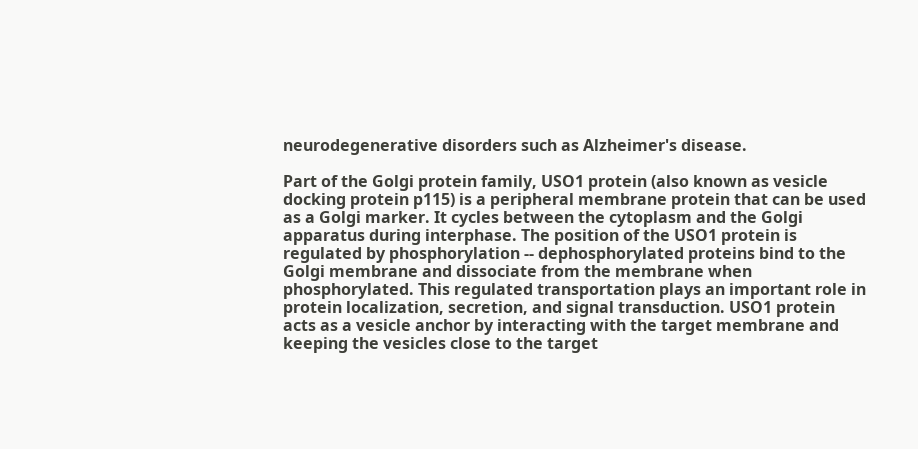neurodegenerative disorders such as Alzheimer's disease.

Part of the Golgi protein family, USO1 protein (also known as vesicle docking protein p115) is a peripheral membrane protein that can be used as a Golgi marker. It cycles between the cytoplasm and the Golgi apparatus during interphase. The position of the USO1 protein is regulated by phosphorylation -- dephosphorylated proteins bind to the Golgi membrane and dissociate from the membrane when phosphorylated. This regulated transportation plays an important role in protein localization, secretion, and signal transduction. USO1 protein acts as a vesicle anchor by interacting with the target membrane and keeping the vesicles close to the target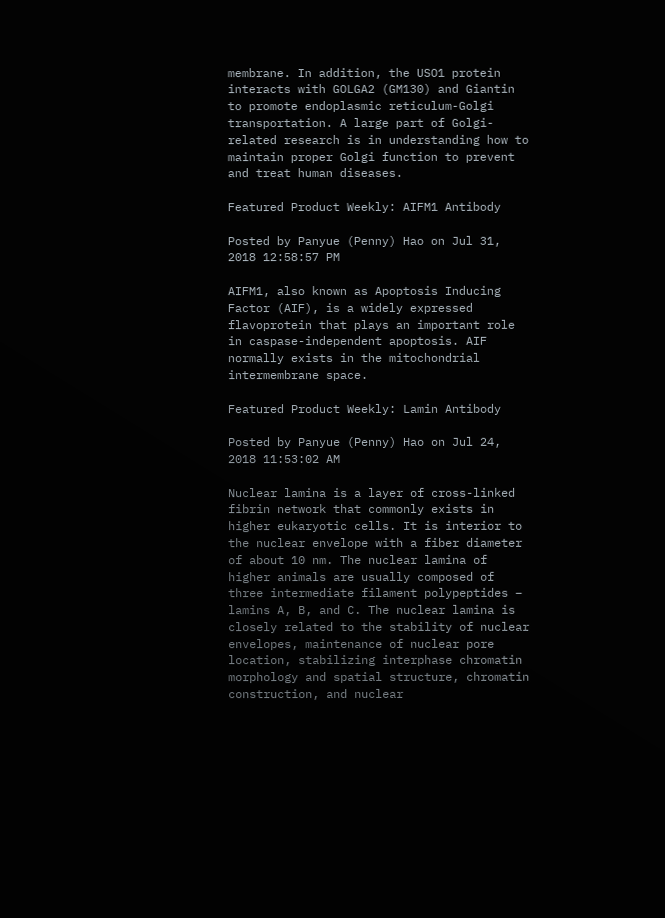membrane. In addition, the USO1 protein interacts with GOLGA2 (GM130) and Giantin to promote endoplasmic reticulum-Golgi transportation. A large part of Golgi-related research is in understanding how to maintain proper Golgi function to prevent and treat human diseases.

Featured Product Weekly: AIFM1 Antibody

Posted by Panyue (Penny) Hao on Jul 31, 2018 12:58:57 PM

AIFM1, also known as Apoptosis Inducing Factor (AIF), is a widely expressed flavoprotein that plays an important role in caspase-independent apoptosis. AIF normally exists in the mitochondrial intermembrane space.

Featured Product Weekly: Lamin Antibody

Posted by Panyue (Penny) Hao on Jul 24, 2018 11:53:02 AM

Nuclear lamina is a layer of cross-linked fibrin network that commonly exists in higher eukaryotic cells. It is interior to the nuclear envelope with a fiber diameter of about 10 nm. The nuclear lamina of higher animals are usually composed of three intermediate filament polypeptides – lamins A, B, and C. The nuclear lamina is closely related to the stability of nuclear envelopes, maintenance of nuclear pore location, stabilizing interphase chromatin morphology and spatial structure, chromatin construction, and nuclear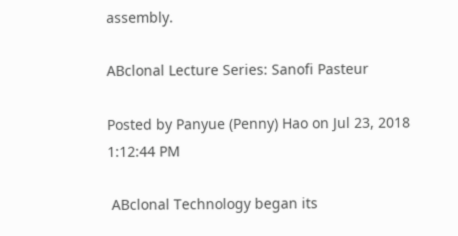assembly.

ABclonal Lecture Series: Sanofi Pasteur

Posted by Panyue (Penny) Hao on Jul 23, 2018 1:12:44 PM

 ABclonal Technology began its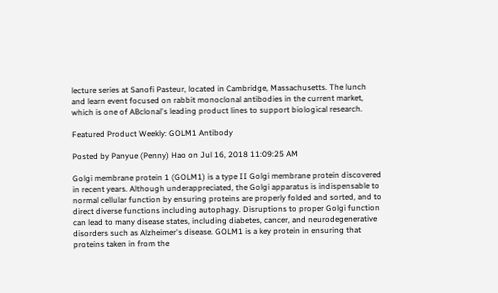lecture series at Sanofi Pasteur, located in Cambridge, Massachusetts. The lunch and learn event focused on rabbit monoclonal antibodies in the current market, which is one of ABclonal's leading product lines to support biological research.

Featured Product Weekly: GOLM1 Antibody

Posted by Panyue (Penny) Hao on Jul 16, 2018 11:09:25 AM

Golgi membrane protein 1 (GOLM1) is a type II Golgi membrane protein discovered in recent years. Although underappreciated, the Golgi apparatus is indispensable to normal cellular function by ensuring proteins are properly folded and sorted, and to direct diverse functions including autophagy. Disruptions to proper Golgi function can lead to many disease states, including diabetes, cancer, and neurodegenerative disorders such as Alzheimer's disease. GOLM1 is a key protein in ensuring that proteins taken in from the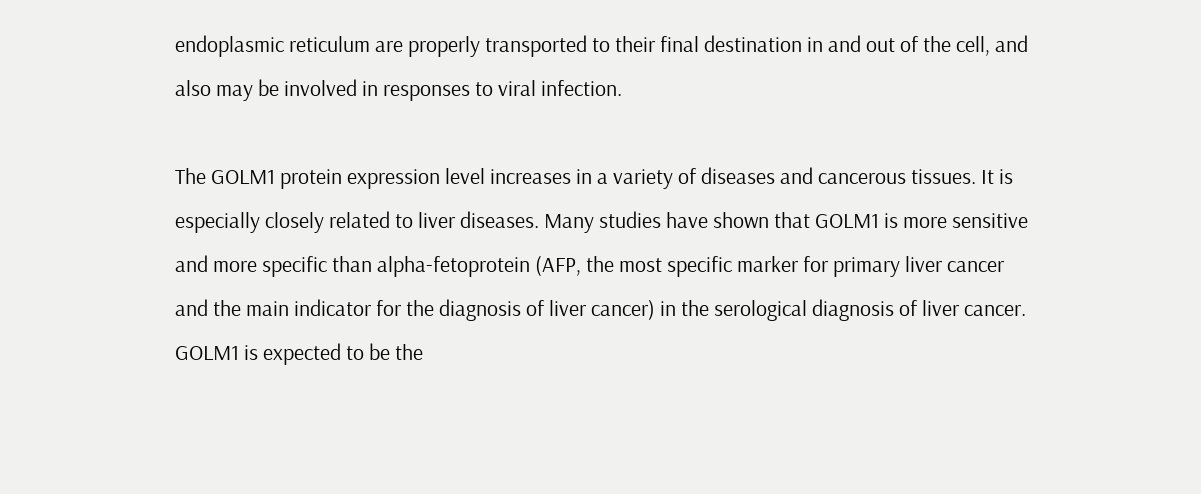endoplasmic reticulum are properly transported to their final destination in and out of the cell, and also may be involved in responses to viral infection.

The GOLM1 protein expression level increases in a variety of diseases and cancerous tissues. It is especially closely related to liver diseases. Many studies have shown that GOLM1 is more sensitive and more specific than alpha-fetoprotein (AFP, the most specific marker for primary liver cancer and the main indicator for the diagnosis of liver cancer) in the serological diagnosis of liver cancer. GOLM1 is expected to be the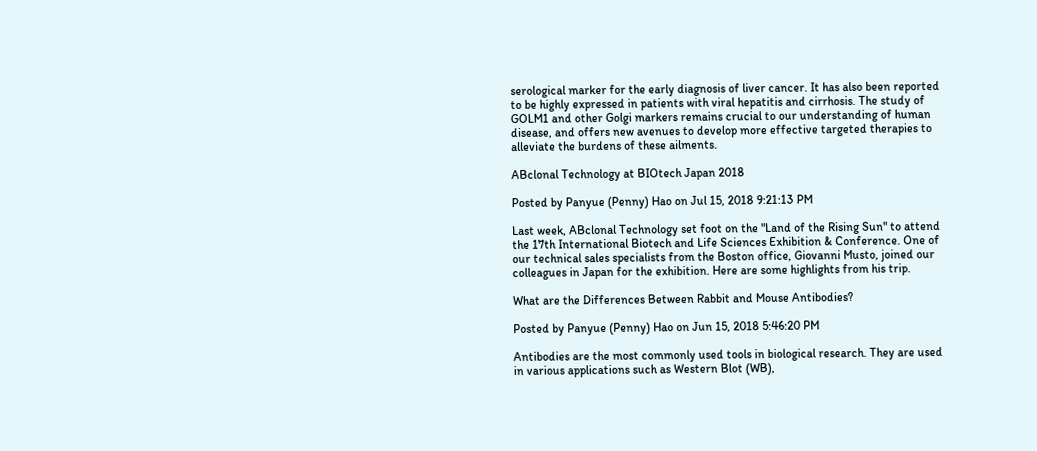serological marker for the early diagnosis of liver cancer. It has also been reported to be highly expressed in patients with viral hepatitis and cirrhosis. The study of GOLM1 and other Golgi markers remains crucial to our understanding of human disease, and offers new avenues to develop more effective targeted therapies to alleviate the burdens of these ailments.

ABclonal Technology at BIOtech Japan 2018

Posted by Panyue (Penny) Hao on Jul 15, 2018 9:21:13 PM

Last week, ABclonal Technology set foot on the "Land of the Rising Sun" to attend the 17th International Biotech and Life Sciences Exhibition & Conference. One of our technical sales specialists from the Boston office, Giovanni Musto, joined our colleagues in Japan for the exhibition. Here are some highlights from his trip.

What are the Differences Between Rabbit and Mouse Antibodies?

Posted by Panyue (Penny) Hao on Jun 15, 2018 5:46:20 PM

Antibodies are the most commonly used tools in biological research. They are used in various applications such as Western Blot (WB),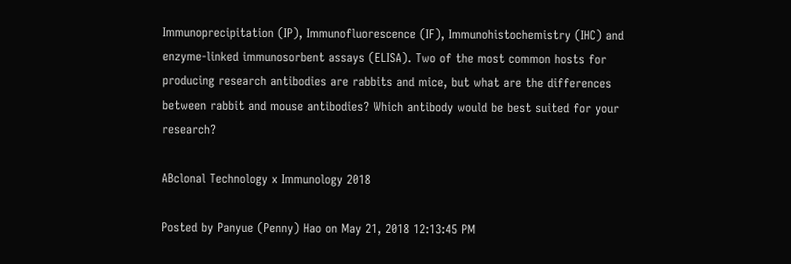Immunoprecipitation (IP), Immunofluorescence (IF), Immunohistochemistry (IHC) and enzyme-linked immunosorbent assays (ELISA). Two of the most common hosts for producing research antibodies are rabbits and mice, but what are the differences between rabbit and mouse antibodies? Which antibody would be best suited for your research?

ABclonal Technology x Immunology 2018

Posted by Panyue (Penny) Hao on May 21, 2018 12:13:45 PM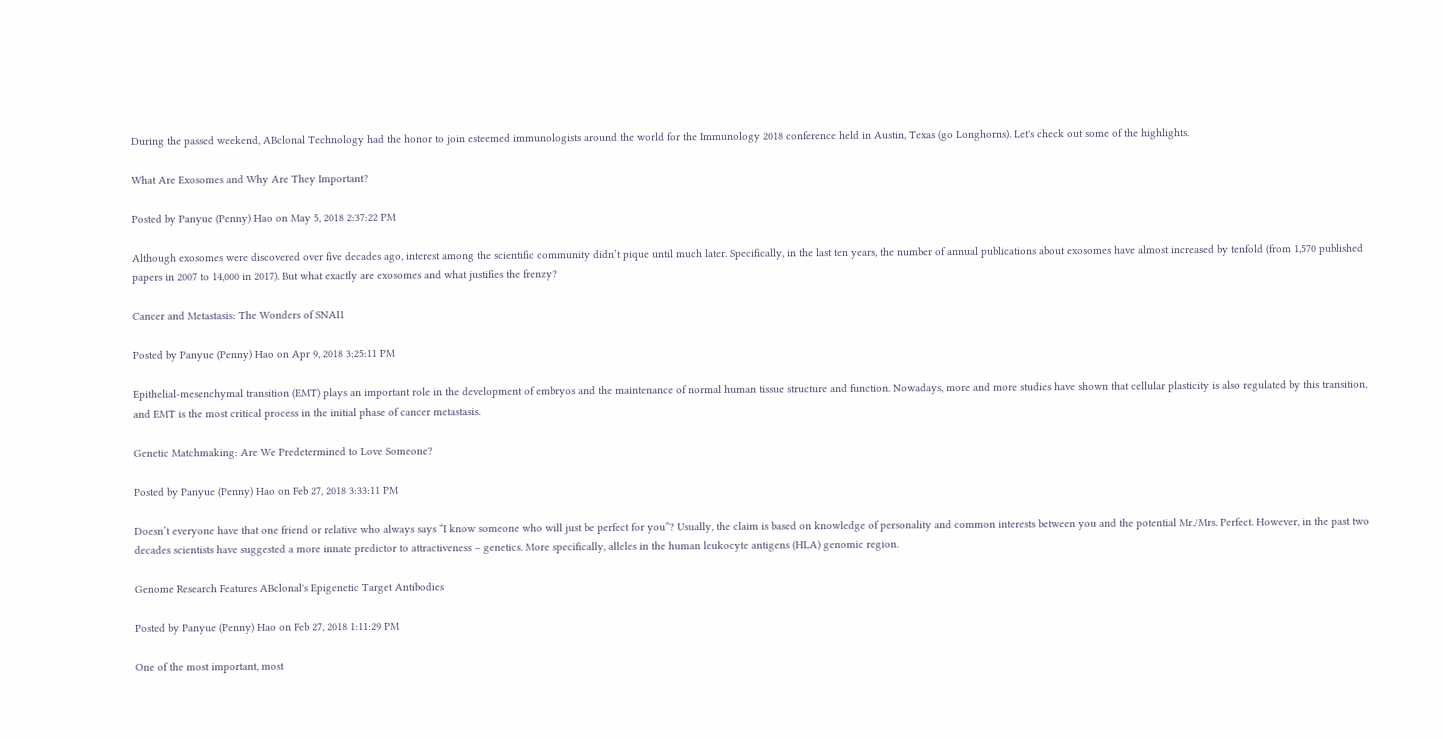During the passed weekend, ABclonal Technology had the honor to join esteemed immunologists around the world for the Immunology 2018 conference held in Austin, Texas (go Longhorns). Let's check out some of the highlights.

What Are Exosomes and Why Are They Important?

Posted by Panyue (Penny) Hao on May 5, 2018 2:37:22 PM

Although exosomes were discovered over five decades ago, interest among the scientific community didn’t pique until much later. Specifically, in the last ten years, the number of annual publications about exosomes have almost increased by tenfold (from 1,570 published papers in 2007 to 14,000 in 2017). But what exactly are exosomes and what justifies the frenzy?

Cancer and Metastasis: The Wonders of SNAI1

Posted by Panyue (Penny) Hao on Apr 9, 2018 3:25:11 PM

Epithelial-mesenchymal transition (EMT) plays an important role in the development of embryos and the maintenance of normal human tissue structure and function. Nowadays, more and more studies have shown that cellular plasticity is also regulated by this transition, and EMT is the most critical process in the initial phase of cancer metastasis.

Genetic Matchmaking: Are We Predetermined to Love Someone?

Posted by Panyue (Penny) Hao on Feb 27, 2018 3:33:11 PM

Doesn’t everyone have that one friend or relative who always says “I know someone who will just be perfect for you”? Usually, the claim is based on knowledge of personality and common interests between you and the potential Mr./Mrs. Perfect. However, in the past two decades scientists have suggested a more innate predictor to attractiveness – genetics. More specifically, alleles in the human leukocyte antigens (HLA) genomic region.

Genome Research Features ABclonal's Epigenetic Target Antibodies

Posted by Panyue (Penny) Hao on Feb 27, 2018 1:11:29 PM

One of the most important, most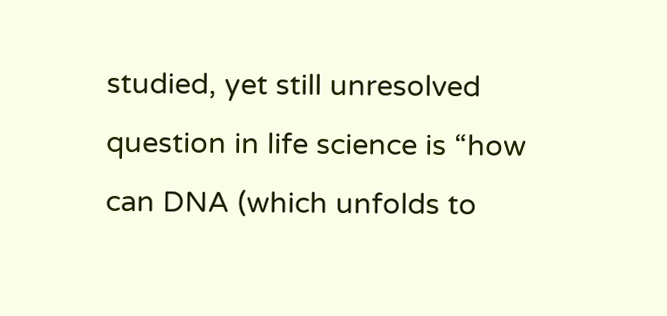studied, yet still unresolved question in life science is “how can DNA (which unfolds to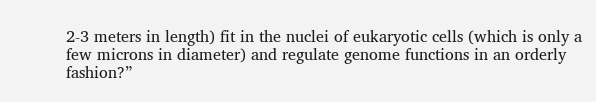2-3 meters in length) fit in the nuclei of eukaryotic cells (which is only a few microns in diameter) and regulate genome functions in an orderly fashion?”